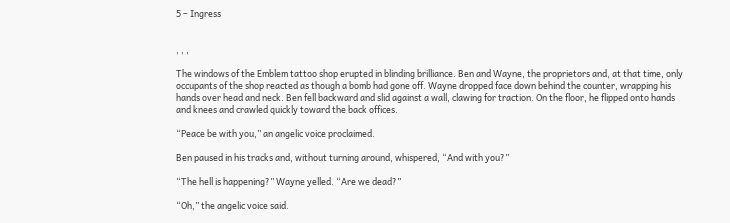5 – Ingress


, , ,

The windows of the Emblem tattoo shop erupted in blinding brilliance. Ben and Wayne, the proprietors and, at that time, only occupants of the shop reacted as though a bomb had gone off. Wayne dropped face down behind the counter, wrapping his hands over head and neck. Ben fell backward and slid against a wall, clawing for traction. On the floor, he flipped onto hands and knees and crawled quickly toward the back offices.

“Peace be with you,” an angelic voice proclaimed.

Ben paused in his tracks and, without turning around, whispered, “And with you?”

“The hell is happening?” Wayne yelled. “Are we dead?”

“Oh,” the angelic voice said.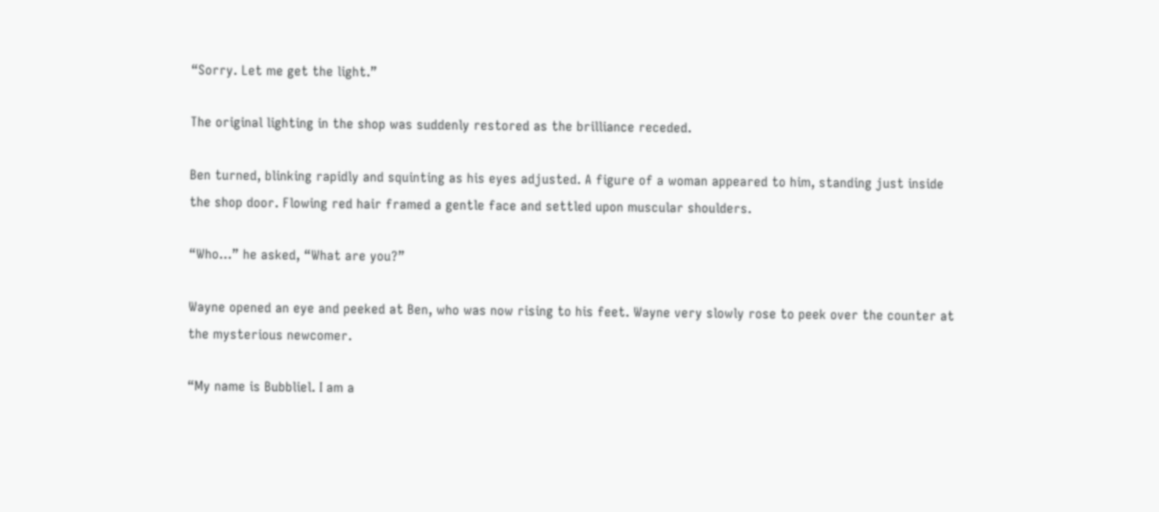“Sorry. Let me get the light.”

The original lighting in the shop was suddenly restored as the brilliance receded.

Ben turned, blinking rapidly and squinting as his eyes adjusted. A figure of a woman appeared to him, standing just inside the shop door. Flowing red hair framed a gentle face and settled upon muscular shoulders.

“Who…” he asked, “What are you?”

Wayne opened an eye and peeked at Ben, who was now rising to his feet. Wayne very slowly rose to peek over the counter at the mysterious newcomer.

“My name is Bubbliel. I am a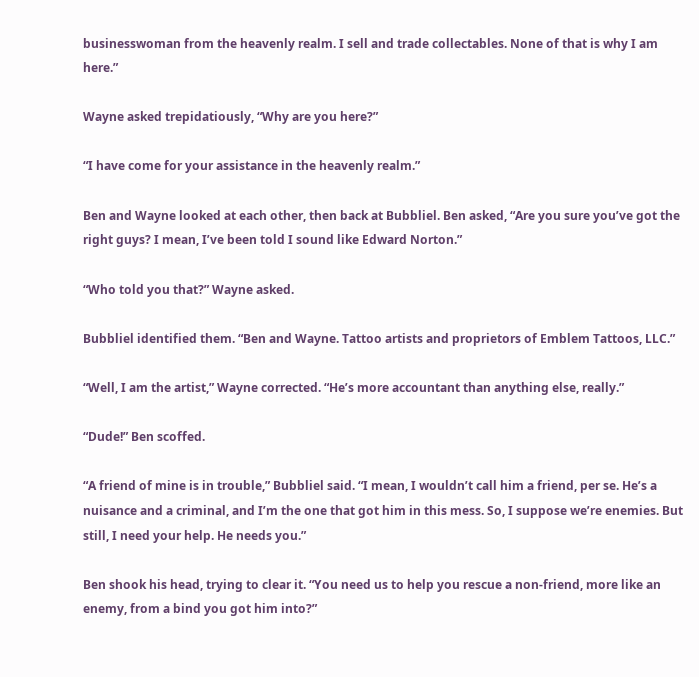businesswoman from the heavenly realm. I sell and trade collectables. None of that is why I am here.”

Wayne asked trepidatiously, “Why are you here?”

“I have come for your assistance in the heavenly realm.”

Ben and Wayne looked at each other, then back at Bubbliel. Ben asked, “Are you sure you’ve got the right guys? I mean, I’ve been told I sound like Edward Norton.”

“Who told you that?” Wayne asked.

Bubbliel identified them. “Ben and Wayne. Tattoo artists and proprietors of Emblem Tattoos, LLC.”

“Well, I am the artist,” Wayne corrected. “He’s more accountant than anything else, really.”

“Dude!” Ben scoffed.

“A friend of mine is in trouble,” Bubbliel said. “I mean, I wouldn’t call him a friend, per se. He’s a nuisance and a criminal, and I’m the one that got him in this mess. So, I suppose we’re enemies. But still, I need your help. He needs you.”

Ben shook his head, trying to clear it. “You need us to help you rescue a non-friend, more like an enemy, from a bind you got him into?”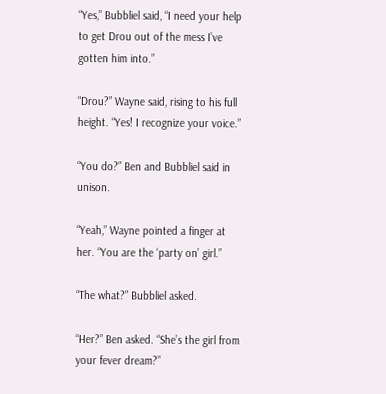“Yes,” Bubbliel said, “I need your help to get Drou out of the mess I’ve gotten him into.”

“Drou?” Wayne said, rising to his full height. “Yes! I recognize your voice.”

“You do?” Ben and Bubbliel said in unison.

“Yeah,” Wayne pointed a finger at her. “You are the ‘party on’ girl.”

“The what?” Bubbliel asked.

“Her?” Ben asked. “She’s the girl from your fever dream?”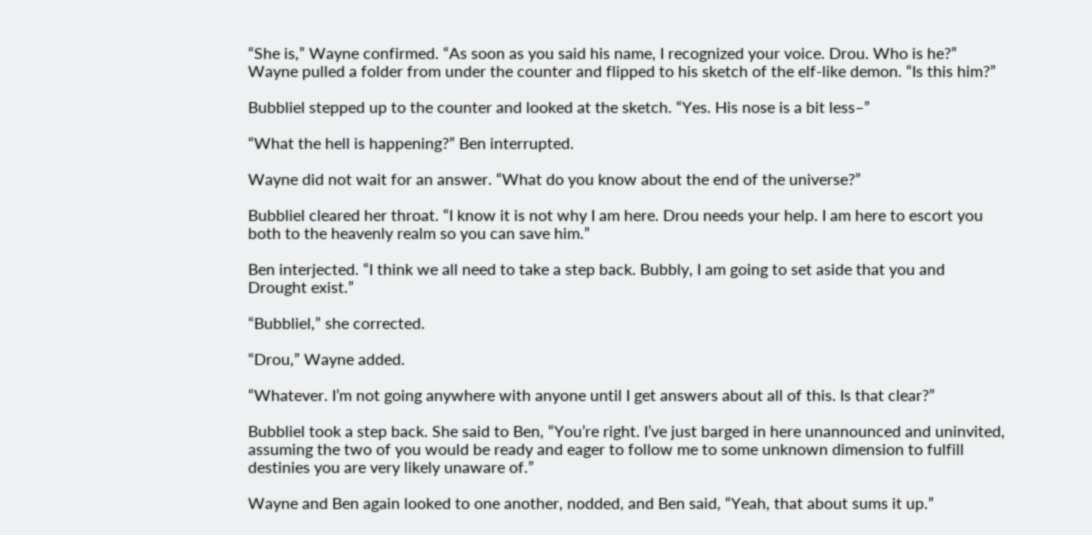“She is,” Wayne confirmed. “As soon as you said his name, I recognized your voice. Drou. Who is he?” Wayne pulled a folder from under the counter and flipped to his sketch of the elf-like demon. “Is this him?”

Bubbliel stepped up to the counter and looked at the sketch. “Yes. His nose is a bit less–”

“What the hell is happening?” Ben interrupted.

Wayne did not wait for an answer. “What do you know about the end of the universe?”

Bubbliel cleared her throat. “I know it is not why I am here. Drou needs your help. I am here to escort you both to the heavenly realm so you can save him.”

Ben interjected. “I think we all need to take a step back. Bubbly, I am going to set aside that you and Drought exist.”

“Bubbliel,” she corrected.

“Drou,” Wayne added.

“Whatever. I’m not going anywhere with anyone until I get answers about all of this. Is that clear?”

Bubbliel took a step back. She said to Ben, “You’re right. I’ve just barged in here unannounced and uninvited, assuming the two of you would be ready and eager to follow me to some unknown dimension to fulfill destinies you are very likely unaware of.”

Wayne and Ben again looked to one another, nodded, and Ben said, “Yeah, that about sums it up.”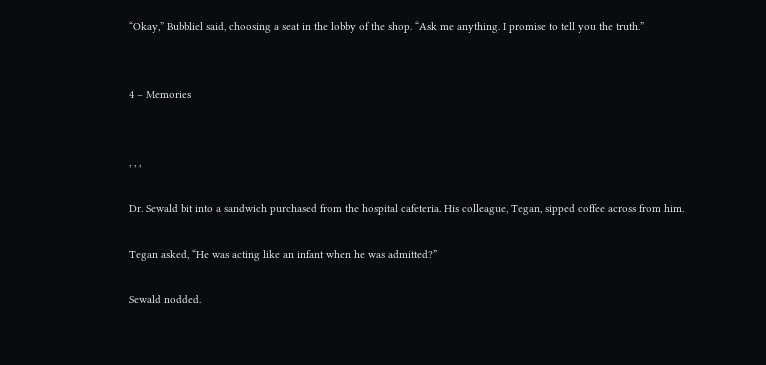“Okay,” Bubbliel said, choosing a seat in the lobby of the shop. “Ask me anything. I promise to tell you the truth.”


4 – Memories


, , ,

Dr. Sewald bit into a sandwich purchased from the hospital cafeteria. His colleague, Tegan, sipped coffee across from him.

Tegan asked, “He was acting like an infant when he was admitted?”

Sewald nodded.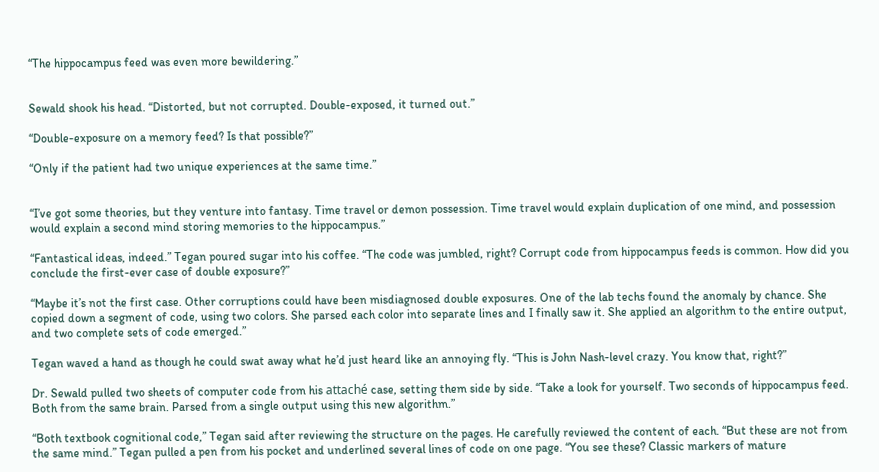“The hippocampus feed was even more bewildering.”


Sewald shook his head. “Distorted, but not corrupted. Double-exposed, it turned out.”

“Double-exposure on a memory feed? Is that possible?”

“Only if the patient had two unique experiences at the same time.”


“I’ve got some theories, but they venture into fantasy. Time travel or demon possession. Time travel would explain duplication of one mind, and possession would explain a second mind storing memories to the hippocampus.”

“Fantastical ideas, indeed.” Tegan poured sugar into his coffee. “The code was jumbled, right? Corrupt code from hippocampus feeds is common. How did you conclude the first-ever case of double exposure?”

“Maybe it’s not the first case. Other corruptions could have been misdiagnosed double exposures. One of the lab techs found the anomaly by chance. She copied down a segment of code, using two colors. She parsed each color into separate lines and I finally saw it. She applied an algorithm to the entire output, and two complete sets of code emerged.”

Tegan waved a hand as though he could swat away what he’d just heard like an annoying fly. “This is John Nash-level crazy. You know that, right?”

Dr. Sewald pulled two sheets of computer code from his attaché case, setting them side by side. “Take a look for yourself. Two seconds of hippocampus feed. Both from the same brain. Parsed from a single output using this new algorithm.”

“Both textbook cognitional code,” Tegan said after reviewing the structure on the pages. He carefully reviewed the content of each. “But these are not from the same mind.” Tegan pulled a pen from his pocket and underlined several lines of code on one page. “You see these? Classic markers of mature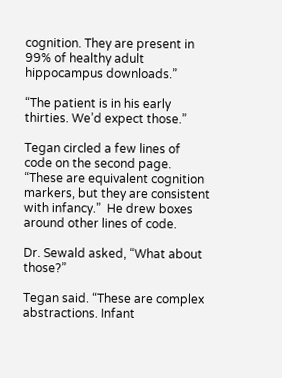cognition. They are present in 99% of healthy adult hippocampus downloads.”

“The patient is in his early thirties. We’d expect those.”

Tegan circled a few lines of code on the second page. “These are equivalent cognition markers, but they are consistent with infancy.”  He drew boxes around other lines of code.

Dr. Sewald asked, “What about those?”

Tegan said. “These are complex abstractions. Infant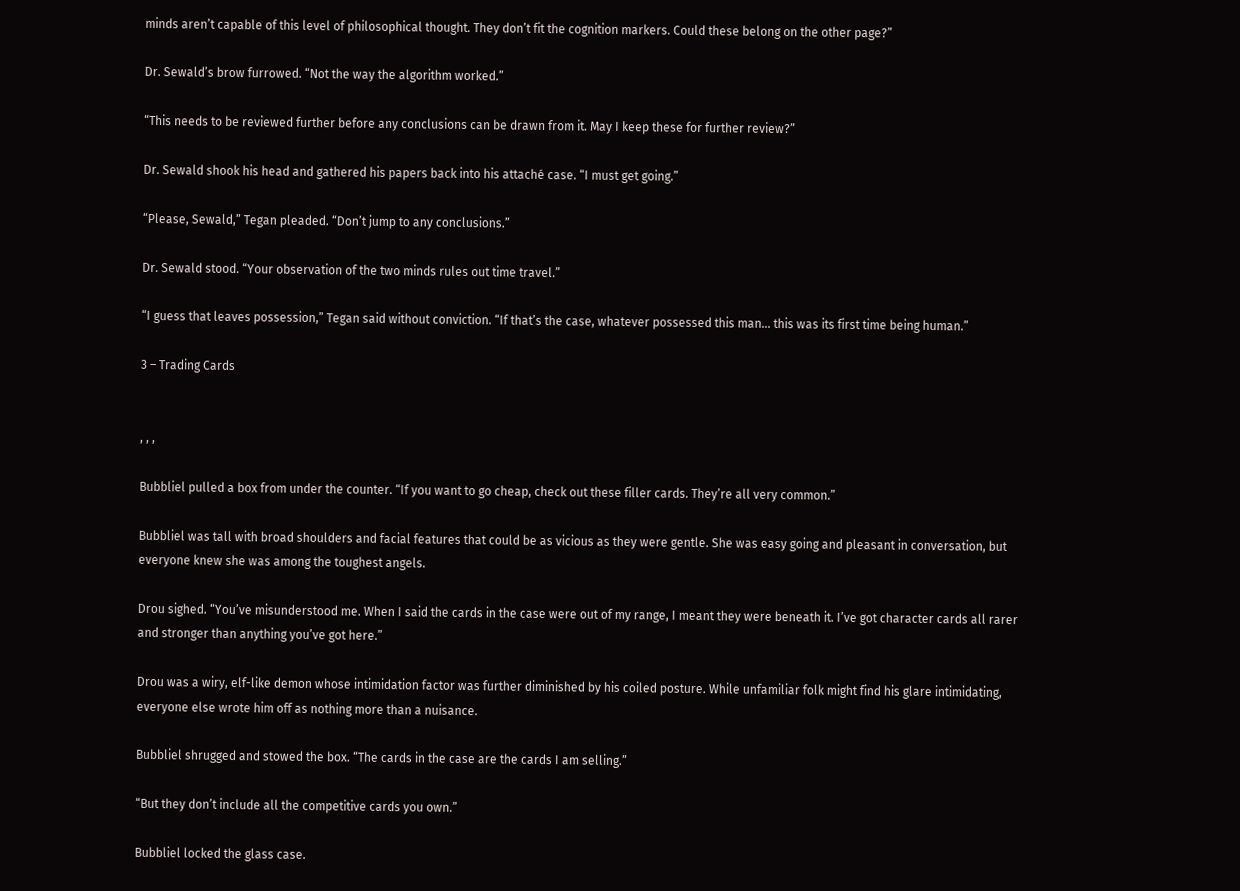minds aren’t capable of this level of philosophical thought. They don’t fit the cognition markers. Could these belong on the other page?”

Dr. Sewald’s brow furrowed. “Not the way the algorithm worked.”

“This needs to be reviewed further before any conclusions can be drawn from it. May I keep these for further review?”

Dr. Sewald shook his head and gathered his papers back into his attaché case. “I must get going.”

“Please, Sewald,” Tegan pleaded. “Don’t jump to any conclusions.”

Dr. Sewald stood. “Your observation of the two minds rules out time travel.”

“I guess that leaves possession,” Tegan said without conviction. “If that’s the case, whatever possessed this man… this was its first time being human.”

3 – Trading Cards


, , ,

Bubbliel pulled a box from under the counter. “If you want to go cheap, check out these filler cards. They’re all very common.”

Bubbliel was tall with broad shoulders and facial features that could be as vicious as they were gentle. She was easy going and pleasant in conversation, but everyone knew she was among the toughest angels.

Drou sighed. “You’ve misunderstood me. When I said the cards in the case were out of my range, I meant they were beneath it. I’ve got character cards all rarer and stronger than anything you’ve got here.”

Drou was a wiry, elf-like demon whose intimidation factor was further diminished by his coiled posture. While unfamiliar folk might find his glare intimidating, everyone else wrote him off as nothing more than a nuisance.

Bubbliel shrugged and stowed the box. “The cards in the case are the cards I am selling.”

“But they don’t include all the competitive cards you own.”

Bubbliel locked the glass case.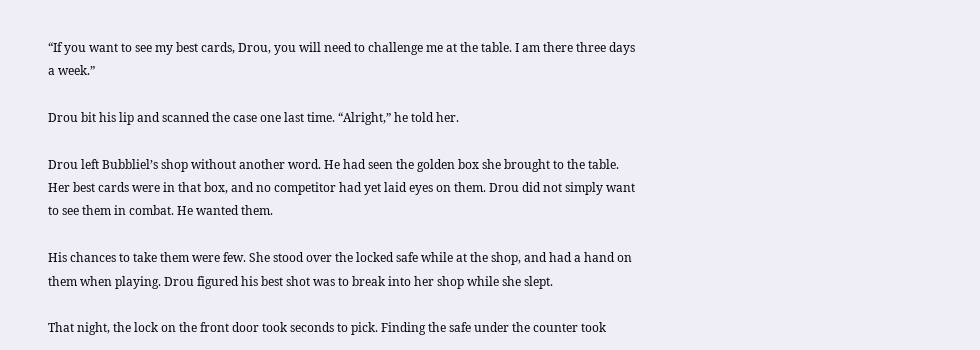“If you want to see my best cards, Drou, you will need to challenge me at the table. I am there three days a week.”

Drou bit his lip and scanned the case one last time. “Alright,” he told her.

Drou left Bubbliel’s shop without another word. He had seen the golden box she brought to the table. Her best cards were in that box, and no competitor had yet laid eyes on them. Drou did not simply want to see them in combat. He wanted them.

His chances to take them were few. She stood over the locked safe while at the shop, and had a hand on them when playing. Drou figured his best shot was to break into her shop while she slept.

That night, the lock on the front door took seconds to pick. Finding the safe under the counter took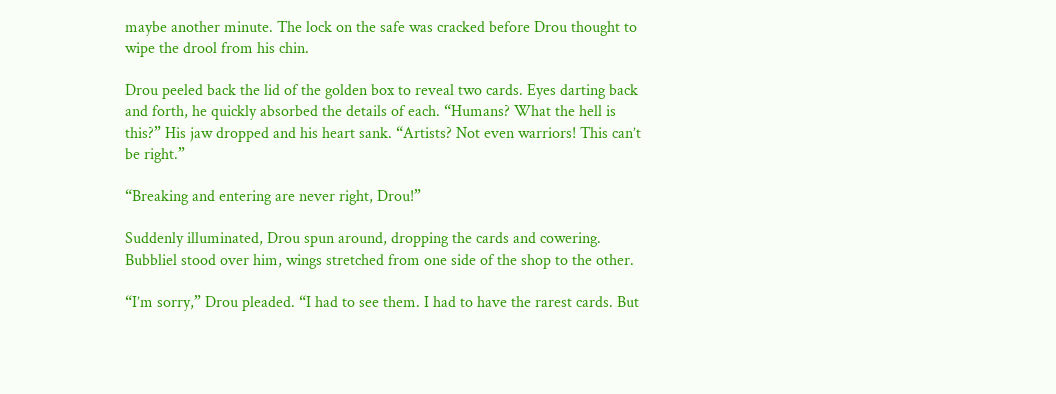maybe another minute. The lock on the safe was cracked before Drou thought to wipe the drool from his chin.

Drou peeled back the lid of the golden box to reveal two cards. Eyes darting back and forth, he quickly absorbed the details of each. “Humans? What the hell is this?” His jaw dropped and his heart sank. “Artists? Not even warriors! This can’t be right.”

“Breaking and entering are never right, Drou!”

Suddenly illuminated, Drou spun around, dropping the cards and cowering. Bubbliel stood over him, wings stretched from one side of the shop to the other.

“I’m sorry,” Drou pleaded. “I had to see them. I had to have the rarest cards. But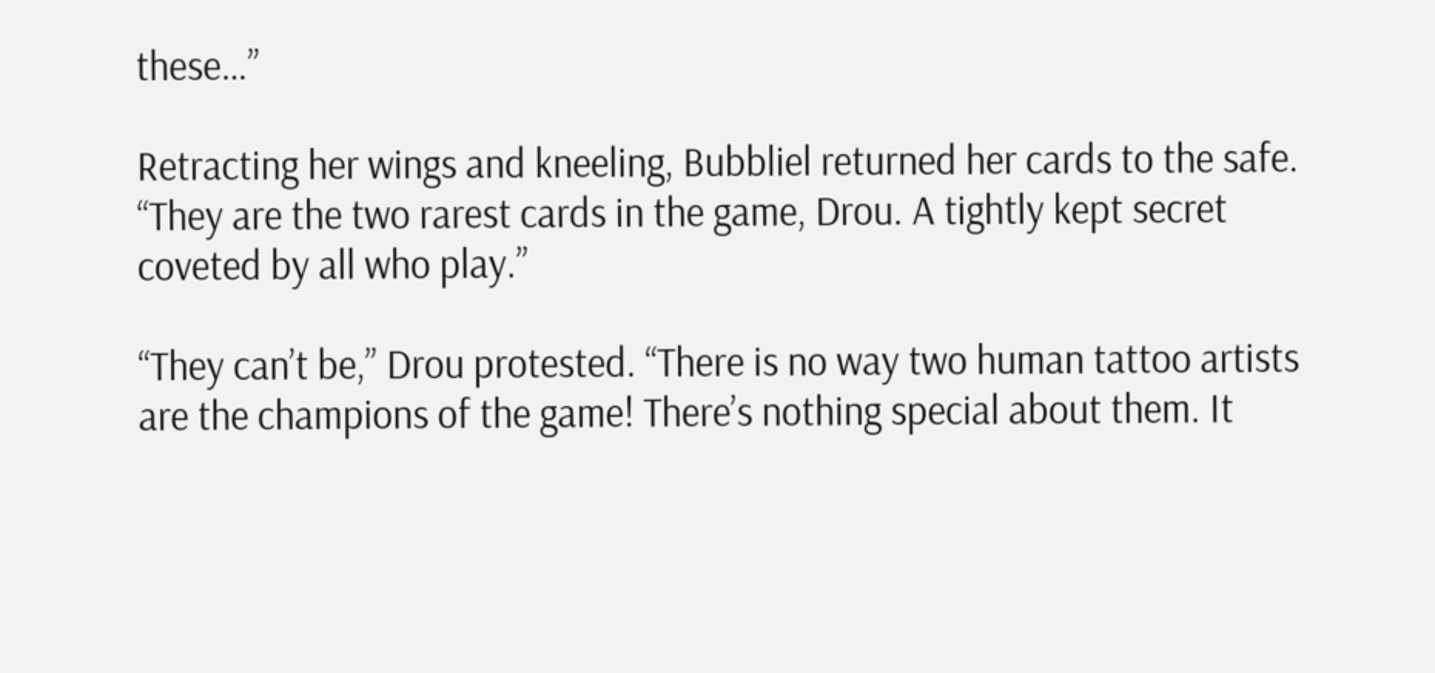these…”

Retracting her wings and kneeling, Bubbliel returned her cards to the safe. “They are the two rarest cards in the game, Drou. A tightly kept secret coveted by all who play.”

“They can’t be,” Drou protested. “There is no way two human tattoo artists are the champions of the game! There’s nothing special about them. It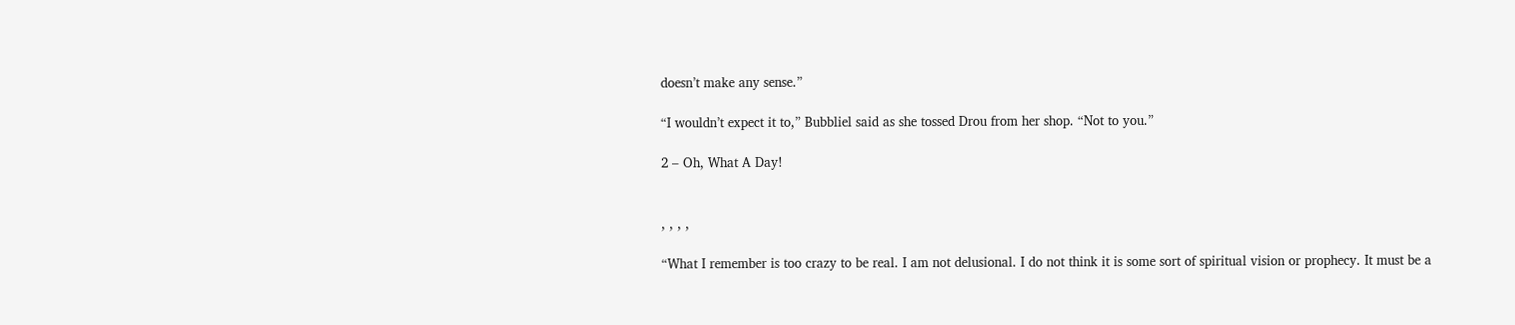doesn’t make any sense.”

“I wouldn’t expect it to,” Bubbliel said as she tossed Drou from her shop. “Not to you.”

2 – Oh, What A Day!


, , , ,

“What I remember is too crazy to be real. I am not delusional. I do not think it is some sort of spiritual vision or prophecy. It must be a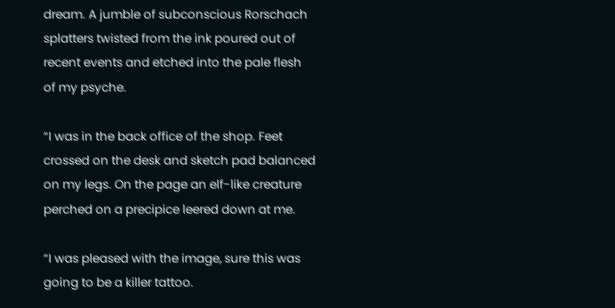dream. A jumble of subconscious Rorschach splatters twisted from the ink poured out of recent events and etched into the pale flesh of my psyche.

“I was in the back office of the shop. Feet crossed on the desk and sketch pad balanced on my legs. On the page an elf-like creature perched on a precipice leered down at me.

“I was pleased with the image, sure this was going to be a killer tattoo.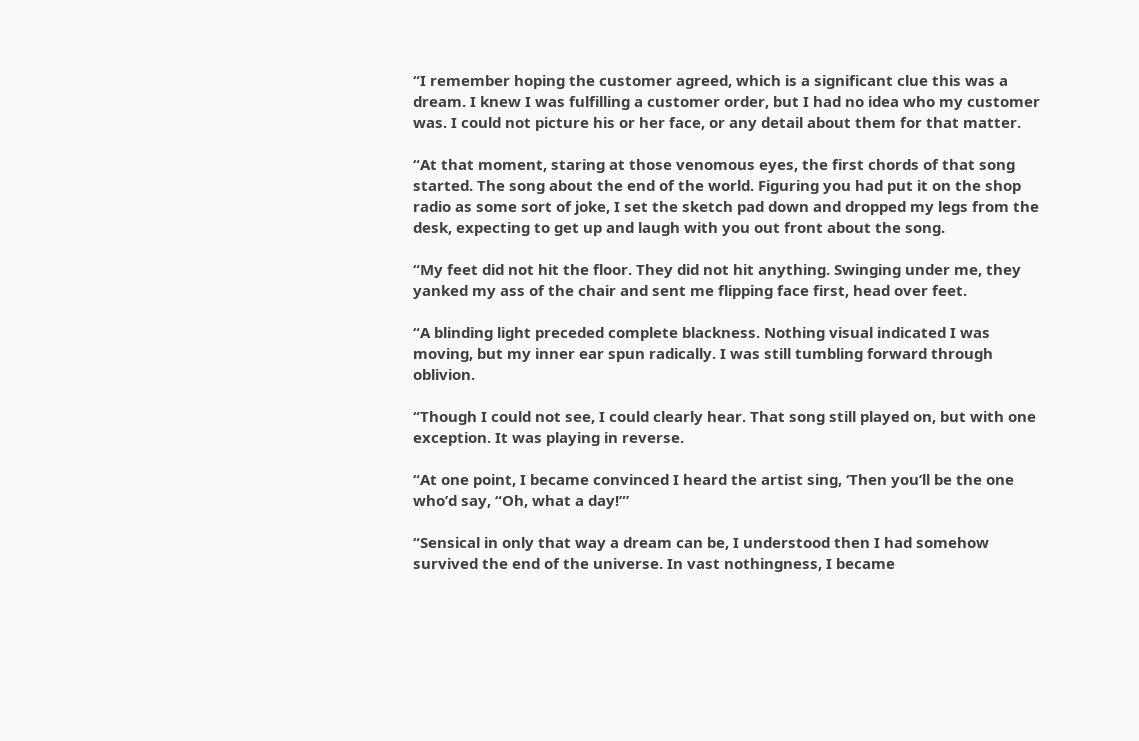“I remember hoping the customer agreed, which is a significant clue this was a dream. I knew I was fulfilling a customer order, but I had no idea who my customer was. I could not picture his or her face, or any detail about them for that matter.

“At that moment, staring at those venomous eyes, the first chords of that song started. The song about the end of the world. Figuring you had put it on the shop radio as some sort of joke, I set the sketch pad down and dropped my legs from the desk, expecting to get up and laugh with you out front about the song.

“My feet did not hit the floor. They did not hit anything. Swinging under me, they yanked my ass of the chair and sent me flipping face first, head over feet.

“A blinding light preceded complete blackness. Nothing visual indicated I was moving, but my inner ear spun radically. I was still tumbling forward through oblivion.

“Though I could not see, I could clearly hear. That song still played on, but with one exception. It was playing in reverse.

“At one point, I became convinced I heard the artist sing, ‘Then you’ll be the one who’d say, “Oh, what a day!”’

“Sensical in only that way a dream can be, I understood then I had somehow survived the end of the universe. In vast nothingness, I became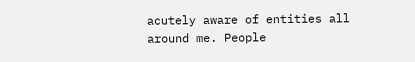acutely aware of entities all around me. People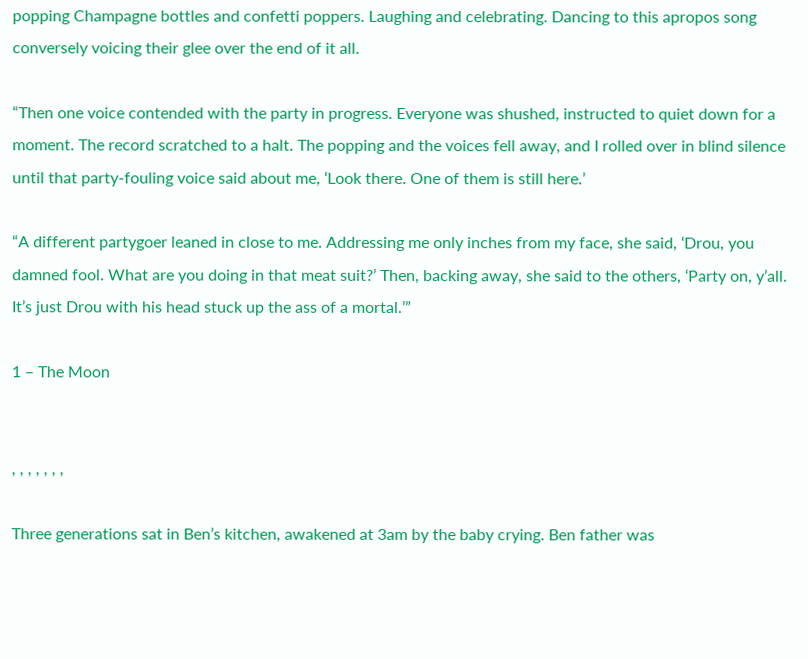popping Champagne bottles and confetti poppers. Laughing and celebrating. Dancing to this apropos song conversely voicing their glee over the end of it all.

“Then one voice contended with the party in progress. Everyone was shushed, instructed to quiet down for a moment. The record scratched to a halt. The popping and the voices fell away, and I rolled over in blind silence until that party-fouling voice said about me, ‘Look there. One of them is still here.’

“A different partygoer leaned in close to me. Addressing me only inches from my face, she said, ‘Drou, you damned fool. What are you doing in that meat suit?’ Then, backing away, she said to the others, ‘Party on, y’all. It’s just Drou with his head stuck up the ass of a mortal.’”

1 – The Moon


, , , , , , ,

Three generations sat in Ben’s kitchen, awakened at 3am by the baby crying. Ben father was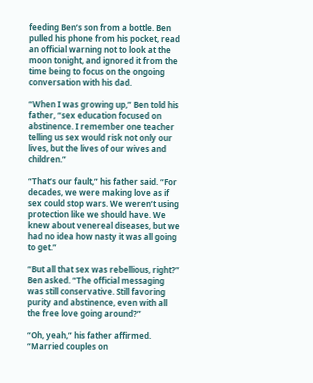feeding Ben’s son from a bottle. Ben pulled his phone from his pocket, read an official warning not to look at the moon tonight, and ignored it from the time being to focus on the ongoing conversation with his dad.

“When I was growing up,” Ben told his father, “sex education focused on abstinence. I remember one teacher telling us sex would risk not only our lives, but the lives of our wives and children.”

“That’s our fault,” his father said. “For decades, we were making love as if sex could stop wars. We weren’t using protection like we should have. We knew about venereal diseases, but we had no idea how nasty it was all going to get.”

“But all that sex was rebellious, right?” Ben asked. “The official messaging was still conservative. Still favoring purity and abstinence, even with all the free love going around?”

“Oh, yeah,” his father affirmed. “Married couples on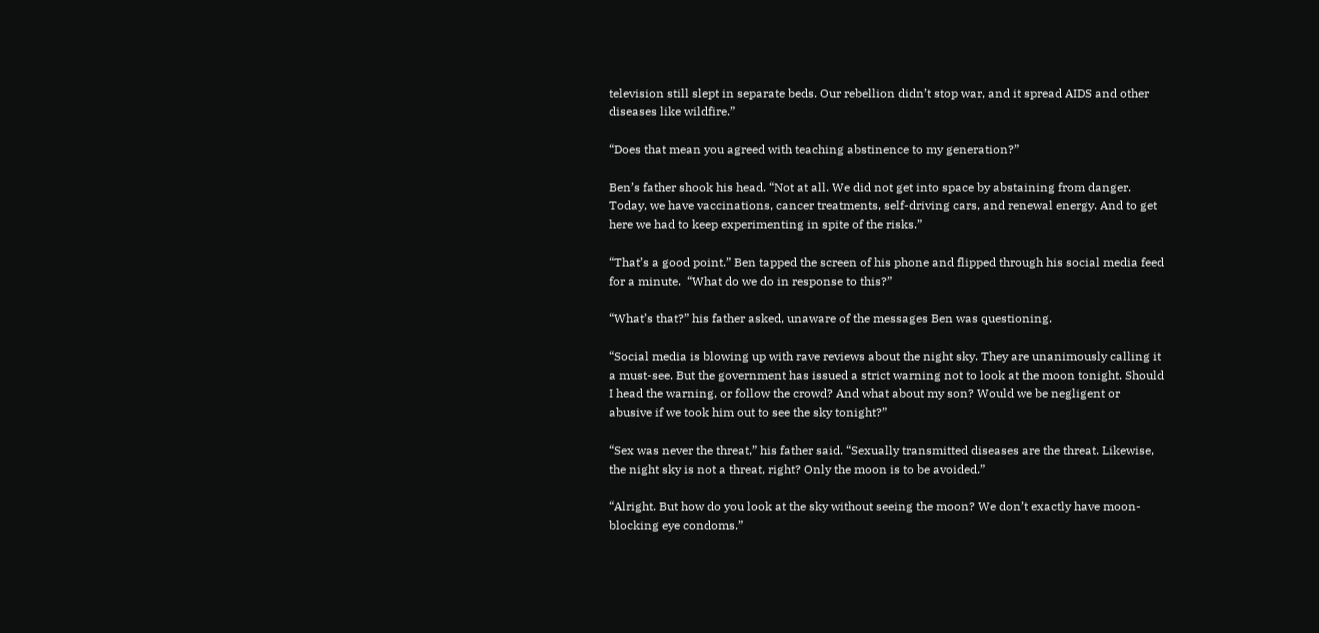television still slept in separate beds. Our rebellion didn’t stop war, and it spread AIDS and other diseases like wildfire.”

“Does that mean you agreed with teaching abstinence to my generation?”

Ben’s father shook his head. “Not at all. We did not get into space by abstaining from danger. Today, we have vaccinations, cancer treatments, self-driving cars, and renewal energy. And to get here we had to keep experimenting in spite of the risks.”

“That’s a good point.” Ben tapped the screen of his phone and flipped through his social media feed for a minute.  “What do we do in response to this?”

“What’s that?” his father asked, unaware of the messages Ben was questioning.

“Social media is blowing up with rave reviews about the night sky. They are unanimously calling it a must-see. But the government has issued a strict warning not to look at the moon tonight. Should I head the warning, or follow the crowd? And what about my son? Would we be negligent or abusive if we took him out to see the sky tonight?”

“Sex was never the threat,” his father said. “Sexually transmitted diseases are the threat. Likewise, the night sky is not a threat, right? Only the moon is to be avoided.”

“Alright. But how do you look at the sky without seeing the moon? We don’t exactly have moon-blocking eye condoms.”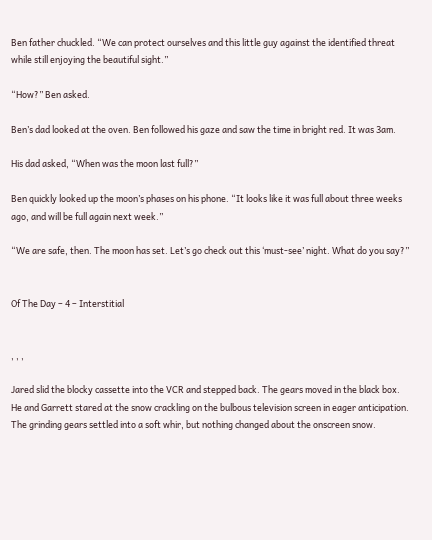Ben father chuckled. “We can protect ourselves and this little guy against the identified threat while still enjoying the beautiful sight.”

“How?” Ben asked.

Ben’s dad looked at the oven. Ben followed his gaze and saw the time in bright red. It was 3am.

His dad asked, “When was the moon last full?”

Ben quickly looked up the moon’s phases on his phone. “It looks like it was full about three weeks ago, and will be full again next week.”

“We are safe, then. The moon has set. Let’s go check out this ‘must-see’ night. What do you say?”


Of The Day – 4 – Interstitial


, , ,

Jared slid the blocky cassette into the VCR and stepped back. The gears moved in the black box. He and Garrett stared at the snow crackling on the bulbous television screen in eager anticipation. The grinding gears settled into a soft whir, but nothing changed about the onscreen snow.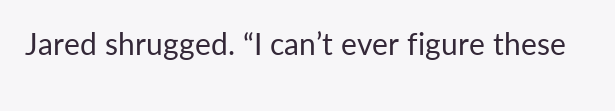Jared shrugged. “I can’t ever figure these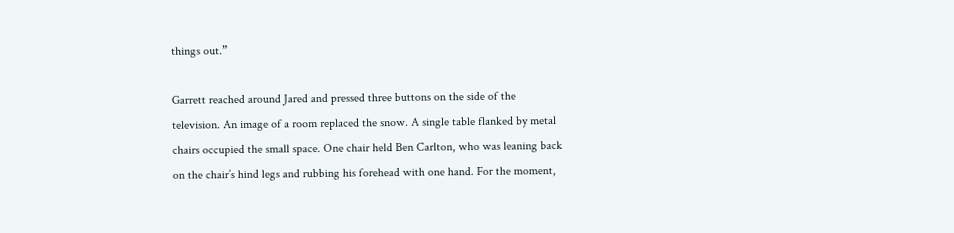things out.”

Garrett reached around Jared and pressed three buttons on the side of the television. An image of a room replaced the snow. A single table flanked by metal chairs occupied the small space. One chair held Ben Carlton, who was leaning back on the chair’s hind legs and rubbing his forehead with one hand. For the moment,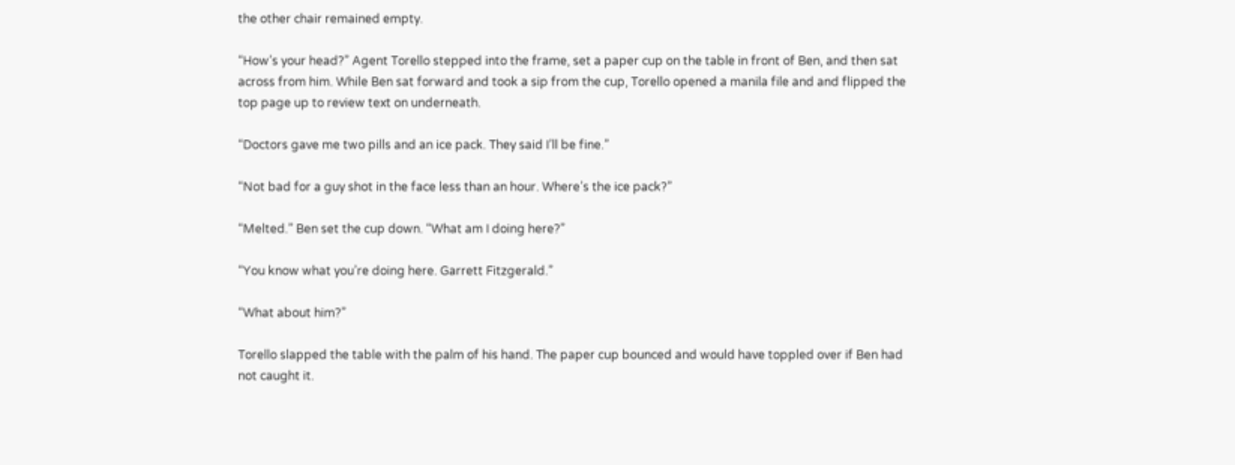the other chair remained empty.

“How’s your head?” Agent Torello stepped into the frame, set a paper cup on the table in front of Ben, and then sat across from him. While Ben sat forward and took a sip from the cup, Torello opened a manila file and and flipped the top page up to review text on underneath.

“Doctors gave me two pills and an ice pack. They said I’ll be fine.”

“Not bad for a guy shot in the face less than an hour. Where’s the ice pack?”

“Melted.” Ben set the cup down. “What am I doing here?”

“You know what you’re doing here. Garrett Fitzgerald.”

“What about him?”

Torello slapped the table with the palm of his hand. The paper cup bounced and would have toppled over if Ben had not caught it.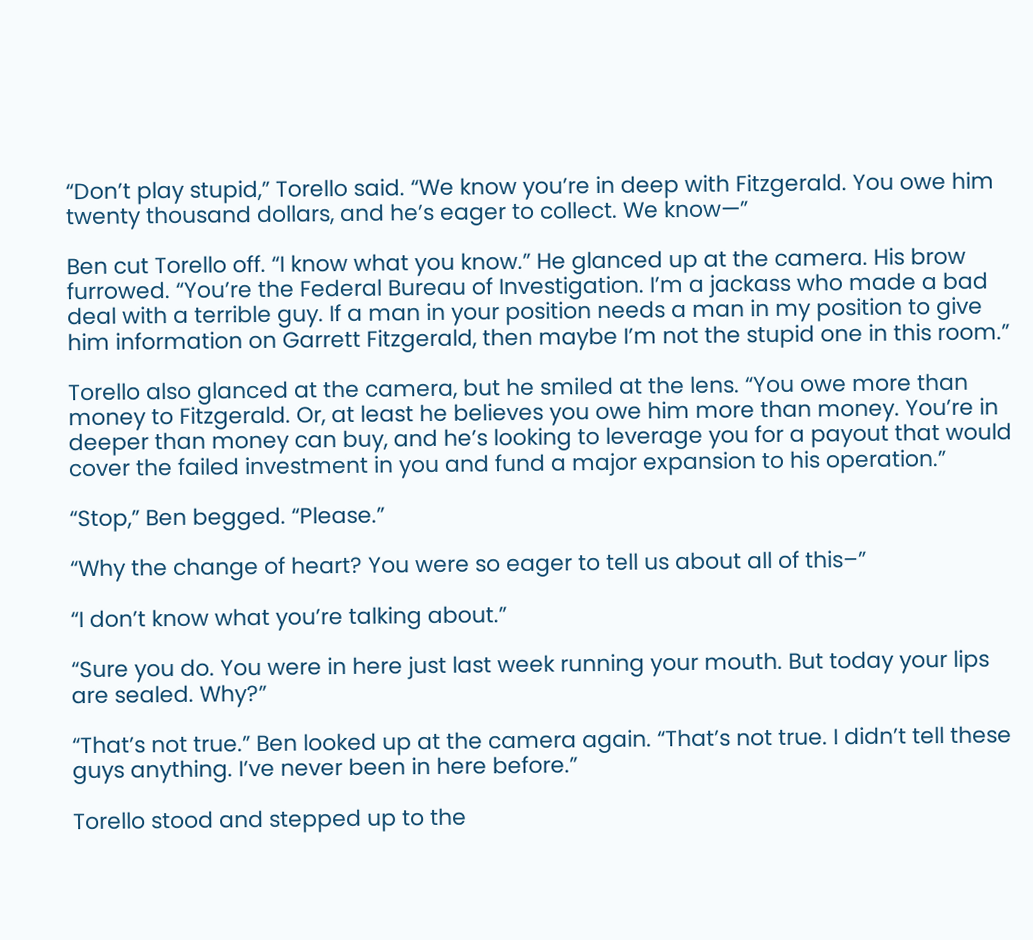“Don’t play stupid,” Torello said. “We know you’re in deep with Fitzgerald. You owe him twenty thousand dollars, and he’s eager to collect. We know—”

Ben cut Torello off. “I know what you know.” He glanced up at the camera. His brow furrowed. “You’re the Federal Bureau of Investigation. I’m a jackass who made a bad deal with a terrible guy. If a man in your position needs a man in my position to give him information on Garrett Fitzgerald, then maybe I’m not the stupid one in this room.”

Torello also glanced at the camera, but he smiled at the lens. “You owe more than money to Fitzgerald. Or, at least he believes you owe him more than money. You’re in deeper than money can buy, and he’s looking to leverage you for a payout that would cover the failed investment in you and fund a major expansion to his operation.”

“Stop,” Ben begged. “Please.”

“Why the change of heart? You were so eager to tell us about all of this–”

“I don’t know what you’re talking about.”

“Sure you do. You were in here just last week running your mouth. But today your lips are sealed. Why?”

“That’s not true.” Ben looked up at the camera again. “That’s not true. I didn’t tell these guys anything. I’ve never been in here before.”

Torello stood and stepped up to the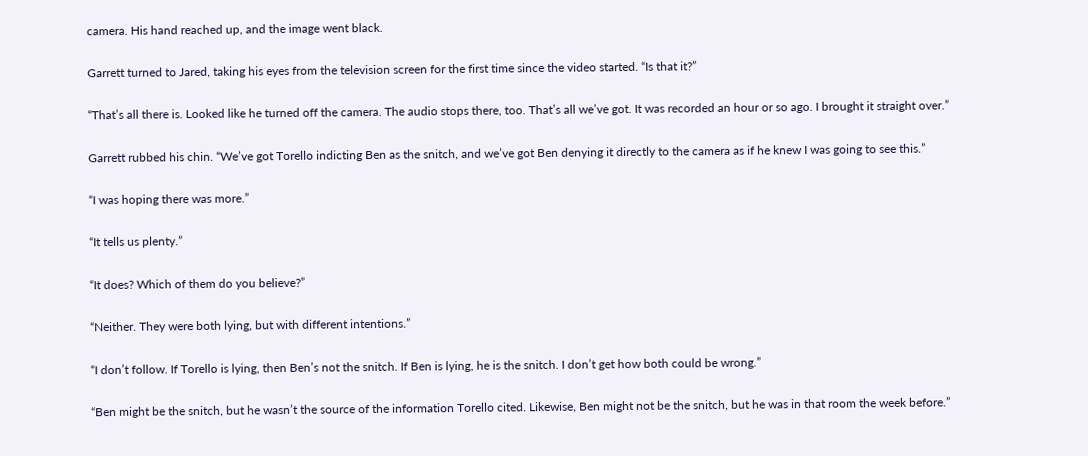camera. His hand reached up, and the image went black.

Garrett turned to Jared, taking his eyes from the television screen for the first time since the video started. “Is that it?”

“That’s all there is. Looked like he turned off the camera. The audio stops there, too. That’s all we’ve got. It was recorded an hour or so ago. I brought it straight over.”

Garrett rubbed his chin. “We’ve got Torello indicting Ben as the snitch, and we’ve got Ben denying it directly to the camera as if he knew I was going to see this.”

“I was hoping there was more.”

“It tells us plenty.”

“It does? Which of them do you believe?”

“Neither. They were both lying, but with different intentions.”

“I don’t follow. If Torello is lying, then Ben’s not the snitch. If Ben is lying, he is the snitch. I don’t get how both could be wrong.”

“Ben might be the snitch, but he wasn’t the source of the information Torello cited. Likewise, Ben might not be the snitch, but he was in that room the week before.”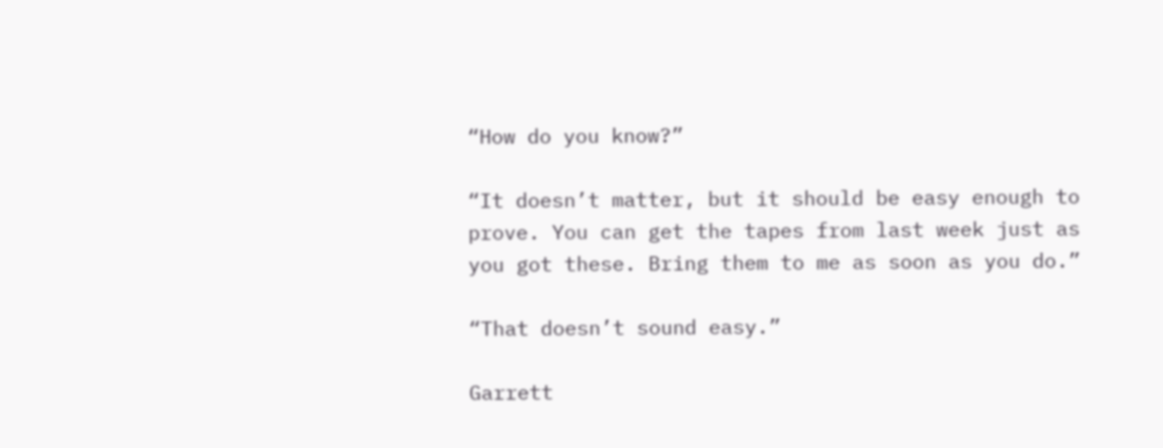“How do you know?”

“It doesn’t matter, but it should be easy enough to prove. You can get the tapes from last week just as you got these. Bring them to me as soon as you do.”

“That doesn’t sound easy.”

Garrett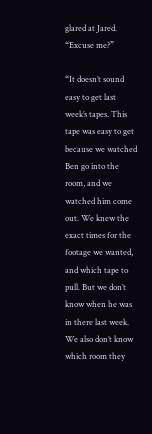glared at Jared. “Excuse me?”

“It doesn’t sound easy to get last week’s tapes. This tape was easy to get because we watched Ben go into the room, and we watched him come out. We knew the exact times for the footage we wanted, and which tape to pull. But we don’t know when he was in there last week. We also don’t know which room they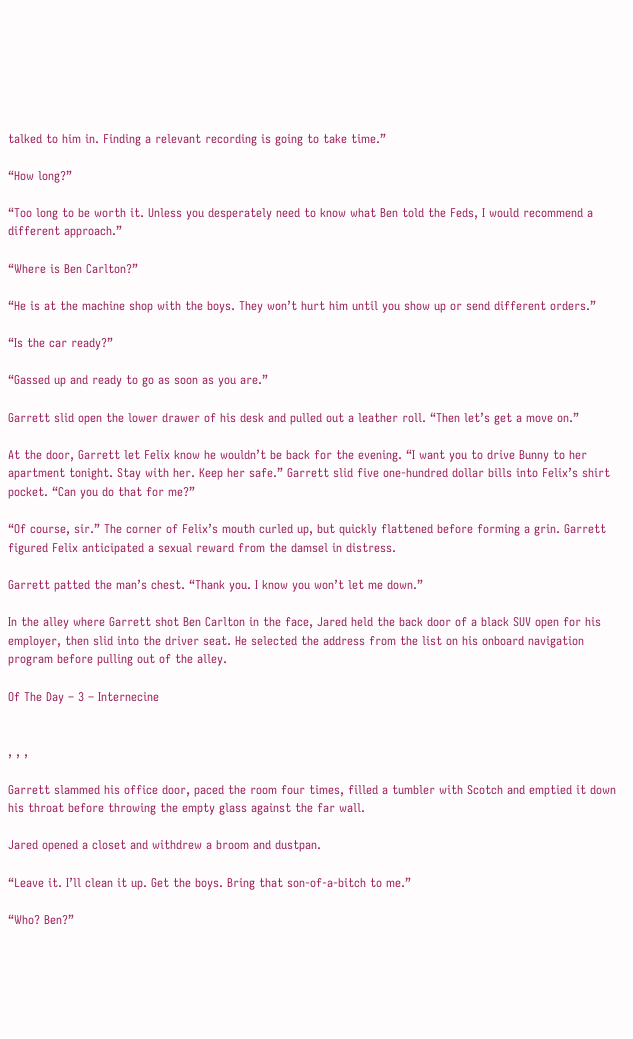talked to him in. Finding a relevant recording is going to take time.”

“How long?”

“Too long to be worth it. Unless you desperately need to know what Ben told the Feds, I would recommend a different approach.”

“Where is Ben Carlton?”

“He is at the machine shop with the boys. They won’t hurt him until you show up or send different orders.”

“Is the car ready?”

“Gassed up and ready to go as soon as you are.”

Garrett slid open the lower drawer of his desk and pulled out a leather roll. “Then let’s get a move on.”

At the door, Garrett let Felix know he wouldn’t be back for the evening. “I want you to drive Bunny to her apartment tonight. Stay with her. Keep her safe.” Garrett slid five one-hundred dollar bills into Felix’s shirt pocket. “Can you do that for me?”

“Of course, sir.” The corner of Felix’s mouth curled up, but quickly flattened before forming a grin. Garrett figured Felix anticipated a sexual reward from the damsel in distress.

Garrett patted the man’s chest. “Thank you. I know you won’t let me down.”

In the alley where Garrett shot Ben Carlton in the face, Jared held the back door of a black SUV open for his employer, then slid into the driver seat. He selected the address from the list on his onboard navigation program before pulling out of the alley.

Of The Day – 3 – Internecine


, , ,

Garrett slammed his office door, paced the room four times, filled a tumbler with Scotch and emptied it down his throat before throwing the empty glass against the far wall.

Jared opened a closet and withdrew a broom and dustpan.

“Leave it. I’ll clean it up. Get the boys. Bring that son-of-a-bitch to me.”

“Who? Ben?”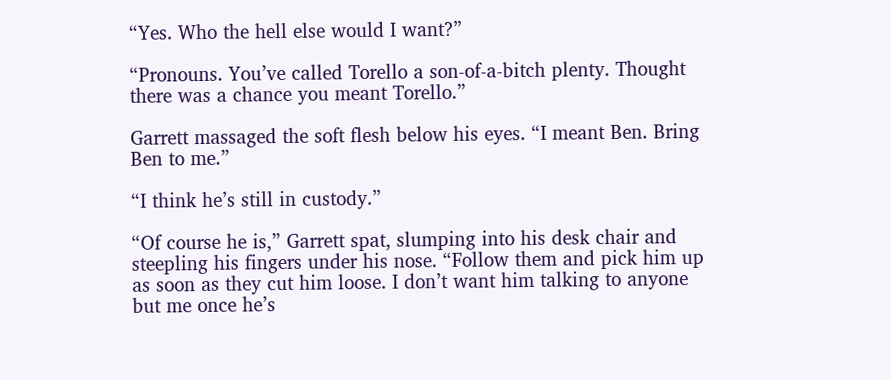“Yes. Who the hell else would I want?”

“Pronouns. You’ve called Torello a son-of-a-bitch plenty. Thought there was a chance you meant Torello.”

Garrett massaged the soft flesh below his eyes. “I meant Ben. Bring Ben to me.”

“I think he’s still in custody.”

“Of course he is,” Garrett spat, slumping into his desk chair and steepling his fingers under his nose. “Follow them and pick him up as soon as they cut him loose. I don’t want him talking to anyone but me once he’s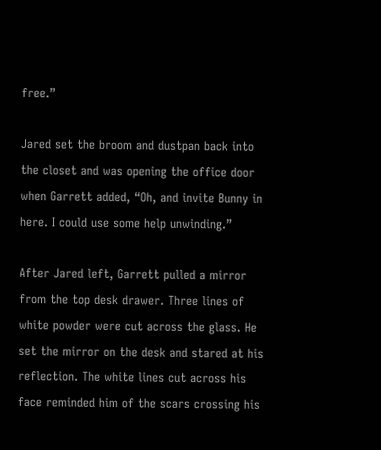free.”

Jared set the broom and dustpan back into the closet and was opening the office door when Garrett added, “Oh, and invite Bunny in here. I could use some help unwinding.”

After Jared left, Garrett pulled a mirror from the top desk drawer. Three lines of white powder were cut across the glass. He set the mirror on the desk and stared at his reflection. The white lines cut across his face reminded him of the scars crossing his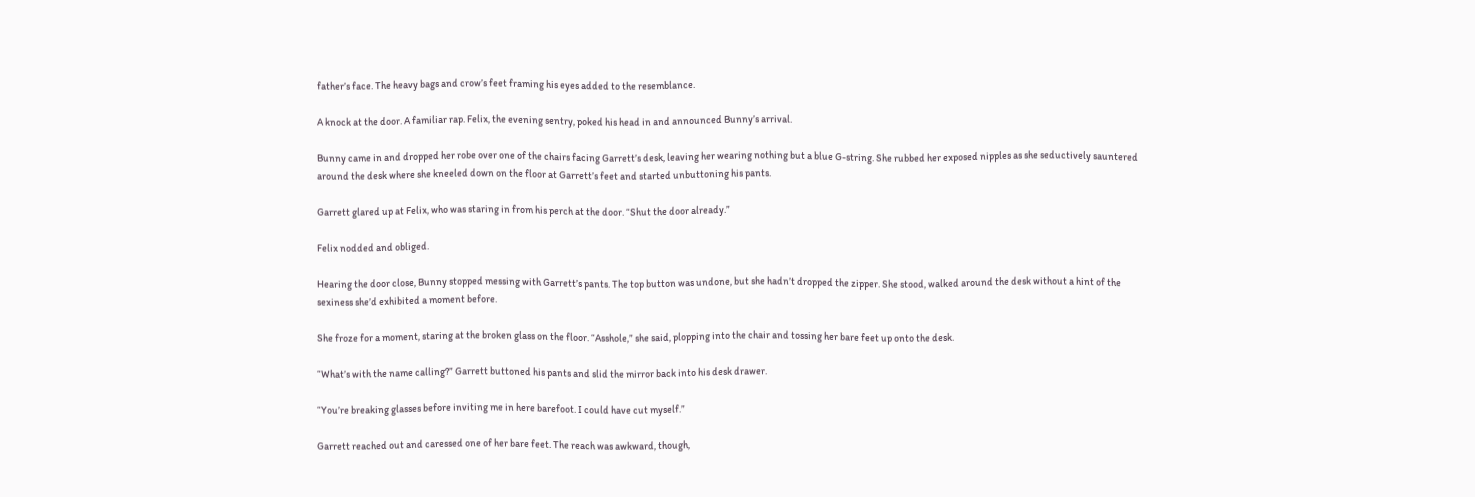father’s face. The heavy bags and crow’s feet framing his eyes added to the resemblance.

A knock at the door. A familiar rap. Felix, the evening sentry, poked his head in and announced Bunny’s arrival.

Bunny came in and dropped her robe over one of the chairs facing Garrett’s desk, leaving her wearing nothing but a blue G-string. She rubbed her exposed nipples as she seductively sauntered around the desk where she kneeled down on the floor at Garrett’s feet and started unbuttoning his pants.

Garrett glared up at Felix, who was staring in from his perch at the door. “Shut the door already.”

Felix nodded and obliged.

Hearing the door close, Bunny stopped messing with Garrett’s pants. The top button was undone, but she hadn’t dropped the zipper. She stood, walked around the desk without a hint of the sexiness she’d exhibited a moment before.

She froze for a moment, staring at the broken glass on the floor. “Asshole,” she said, plopping into the chair and tossing her bare feet up onto the desk.

“What’s with the name calling?” Garrett buttoned his pants and slid the mirror back into his desk drawer.

“You’re breaking glasses before inviting me in here barefoot. I could have cut myself.”

Garrett reached out and caressed one of her bare feet. The reach was awkward, though,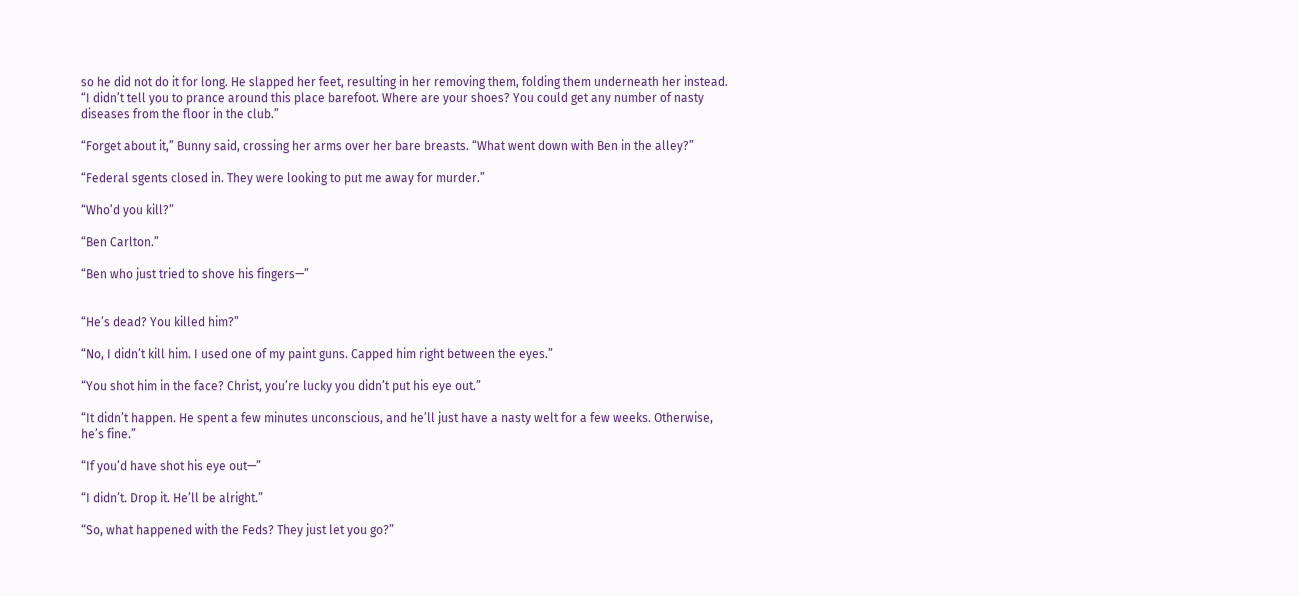so he did not do it for long. He slapped her feet, resulting in her removing them, folding them underneath her instead. “I didn’t tell you to prance around this place barefoot. Where are your shoes? You could get any number of nasty diseases from the floor in the club.”

“Forget about it,” Bunny said, crossing her arms over her bare breasts. “What went down with Ben in the alley?”

“Federal sgents closed in. They were looking to put me away for murder.”

“Who’d you kill?”

“Ben Carlton.”

“Ben who just tried to shove his fingers—”


“He’s dead? You killed him?”

“No, I didn’t kill him. I used one of my paint guns. Capped him right between the eyes.”

“You shot him in the face? Christ, you’re lucky you didn’t put his eye out.”

“It didn’t happen. He spent a few minutes unconscious, and he’ll just have a nasty welt for a few weeks. Otherwise, he’s fine.”

“If you’d have shot his eye out—”

“I didn’t. Drop it. He’ll be alright.”

“So, what happened with the Feds? They just let you go?”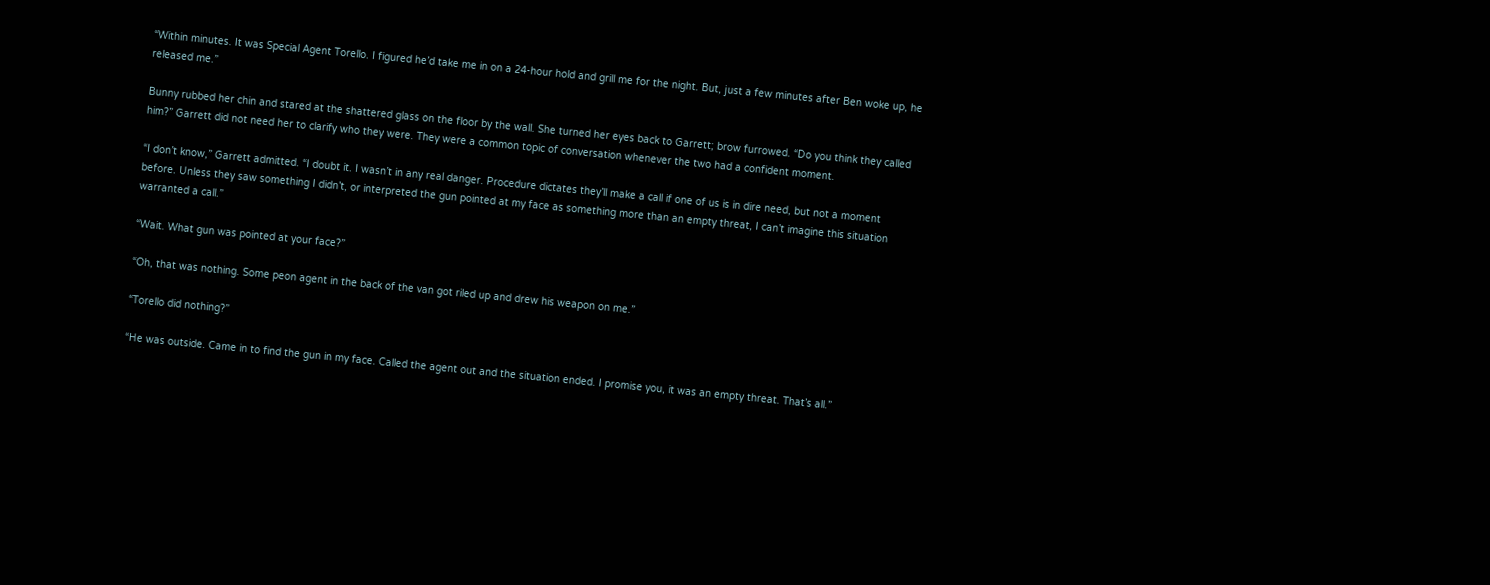“Within minutes. It was Special Agent Torello. I figured he’d take me in on a 24-hour hold and grill me for the night. But, just a few minutes after Ben woke up, he released me.”

Bunny rubbed her chin and stared at the shattered glass on the floor by the wall. She turned her eyes back to Garrett; brow furrowed. “Do you think they called him?” Garrett did not need her to clarify who they were. They were a common topic of conversation whenever the two had a confident moment.

“I don’t know,” Garrett admitted. “I doubt it. I wasn’t in any real danger. Procedure dictates they’ll make a call if one of us is in dire need, but not a moment before. Unless they saw something I didn’t, or interpreted the gun pointed at my face as something more than an empty threat, I can’t imagine this situation warranted a call.”

“Wait. What gun was pointed at your face?”

“Oh, that was nothing. Some peon agent in the back of the van got riled up and drew his weapon on me.”

“Torello did nothing?”

“He was outside. Came in to find the gun in my face. Called the agent out and the situation ended. I promise you, it was an empty threat. That’s all.”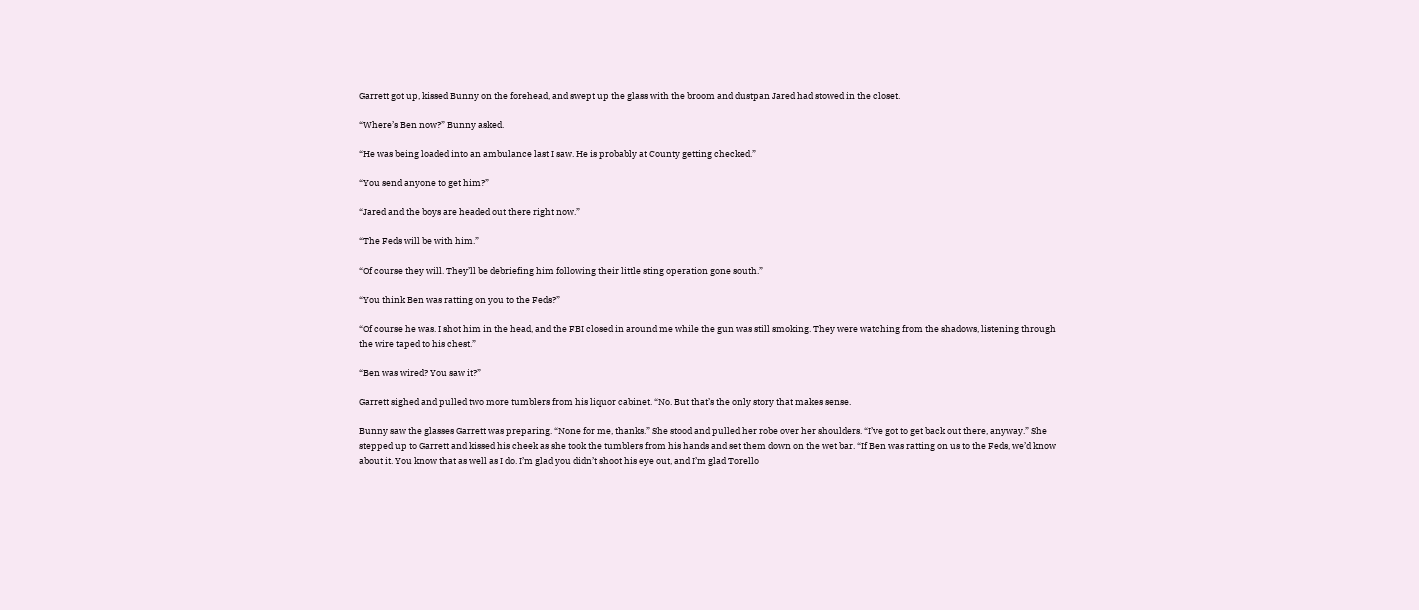Garrett got up, kissed Bunny on the forehead, and swept up the glass with the broom and dustpan Jared had stowed in the closet.

“Where’s Ben now?” Bunny asked.

“He was being loaded into an ambulance last I saw. He is probably at County getting checked.”

“You send anyone to get him?”

“Jared and the boys are headed out there right now.”

“The Feds will be with him.”

“Of course they will. They’ll be debriefing him following their little sting operation gone south.”

“You think Ben was ratting on you to the Feds?”

“Of course he was. I shot him in the head, and the FBI closed in around me while the gun was still smoking. They were watching from the shadows, listening through the wire taped to his chest.”

“Ben was wired? You saw it?”

Garrett sighed and pulled two more tumblers from his liquor cabinet. “No. But that’s the only story that makes sense.

Bunny saw the glasses Garrett was preparing. “None for me, thanks.” She stood and pulled her robe over her shoulders. “I’ve got to get back out there, anyway.” She stepped up to Garrett and kissed his cheek as she took the tumblers from his hands and set them down on the wet bar. “If Ben was ratting on us to the Feds, we’d know about it. You know that as well as I do. I’m glad you didn’t shoot his eye out, and I’m glad Torello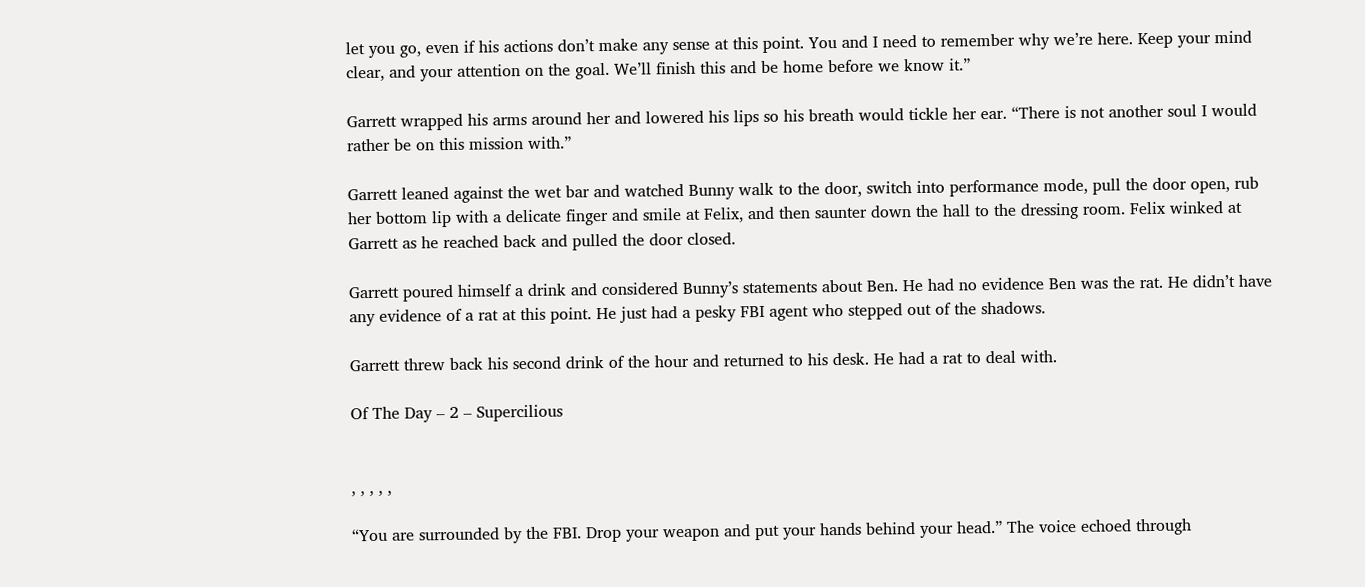let you go, even if his actions don’t make any sense at this point. You and I need to remember why we’re here. Keep your mind clear, and your attention on the goal. We’ll finish this and be home before we know it.”

Garrett wrapped his arms around her and lowered his lips so his breath would tickle her ear. “There is not another soul I would rather be on this mission with.”

Garrett leaned against the wet bar and watched Bunny walk to the door, switch into performance mode, pull the door open, rub her bottom lip with a delicate finger and smile at Felix, and then saunter down the hall to the dressing room. Felix winked at Garrett as he reached back and pulled the door closed.

Garrett poured himself a drink and considered Bunny’s statements about Ben. He had no evidence Ben was the rat. He didn’t have any evidence of a rat at this point. He just had a pesky FBI agent who stepped out of the shadows.

Garrett threw back his second drink of the hour and returned to his desk. He had a rat to deal with.

Of The Day – 2 – Supercilious


, , , , ,

“You are surrounded by the FBI. Drop your weapon and put your hands behind your head.” The voice echoed through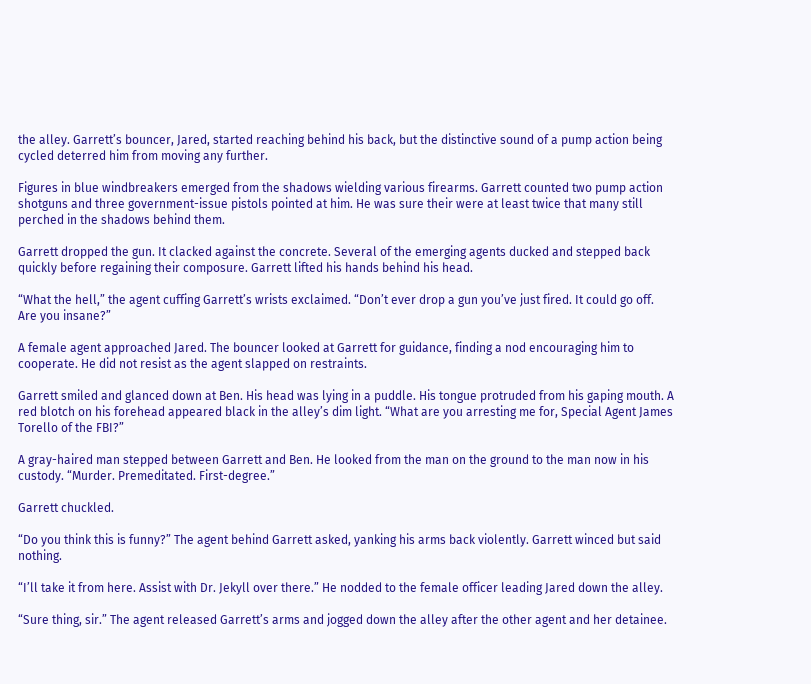the alley. Garrett’s bouncer, Jared, started reaching behind his back, but the distinctive sound of a pump action being cycled deterred him from moving any further.

Figures in blue windbreakers emerged from the shadows wielding various firearms. Garrett counted two pump action shotguns and three government-issue pistols pointed at him. He was sure their were at least twice that many still perched in the shadows behind them.

Garrett dropped the gun. It clacked against the concrete. Several of the emerging agents ducked and stepped back quickly before regaining their composure. Garrett lifted his hands behind his head.

“What the hell,” the agent cuffing Garrett’s wrists exclaimed. “Don’t ever drop a gun you’ve just fired. It could go off. Are you insane?”

A female agent approached Jared. The bouncer looked at Garrett for guidance, finding a nod encouraging him to cooperate. He did not resist as the agent slapped on restraints.

Garrett smiled and glanced down at Ben. His head was lying in a puddle. His tongue protruded from his gaping mouth. A red blotch on his forehead appeared black in the alley’s dim light. “What are you arresting me for, Special Agent James Torello of the FBI?”

A gray-haired man stepped between Garrett and Ben. He looked from the man on the ground to the man now in his custody. “Murder. Premeditated. First-degree.”

Garrett chuckled.

“Do you think this is funny?” The agent behind Garrett asked, yanking his arms back violently. Garrett winced but said nothing.

“I’ll take it from here. Assist with Dr. Jekyll over there.” He nodded to the female officer leading Jared down the alley.

“Sure thing, sir.” The agent released Garrett’s arms and jogged down the alley after the other agent and her detainee.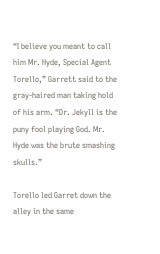“I believe you meant to call him Mr. Hyde, Special Agent Torello,” Garrett said to the gray-haired man taking hold of his arm. “Dr. Jekyll is the puny fool playing God. Mr. Hyde was the brute smashing skulls.”

Torello led Garret down the alley in the same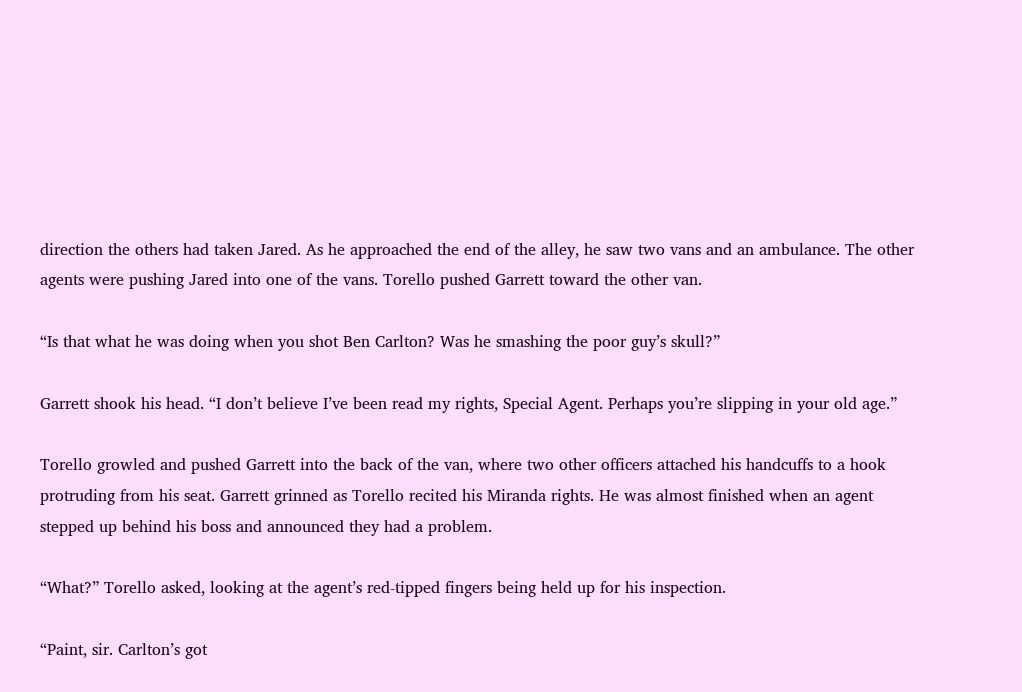direction the others had taken Jared. As he approached the end of the alley, he saw two vans and an ambulance. The other agents were pushing Jared into one of the vans. Torello pushed Garrett toward the other van.

“Is that what he was doing when you shot Ben Carlton? Was he smashing the poor guy’s skull?”

Garrett shook his head. “I don’t believe I’ve been read my rights, Special Agent. Perhaps you’re slipping in your old age.”

Torello growled and pushed Garrett into the back of the van, where two other officers attached his handcuffs to a hook protruding from his seat. Garrett grinned as Torello recited his Miranda rights. He was almost finished when an agent stepped up behind his boss and announced they had a problem.

“What?” Torello asked, looking at the agent’s red-tipped fingers being held up for his inspection.

“Paint, sir. Carlton’s got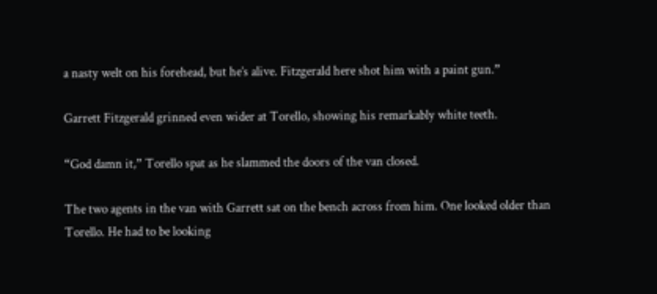a nasty welt on his forehead, but he’s alive. Fitzgerald here shot him with a paint gun.”

Garrett Fitzgerald grinned even wider at Torello, showing his remarkably white teeth.

“God damn it,” Torello spat as he slammed the doors of the van closed.

The two agents in the van with Garrett sat on the bench across from him. One looked older than Torello. He had to be looking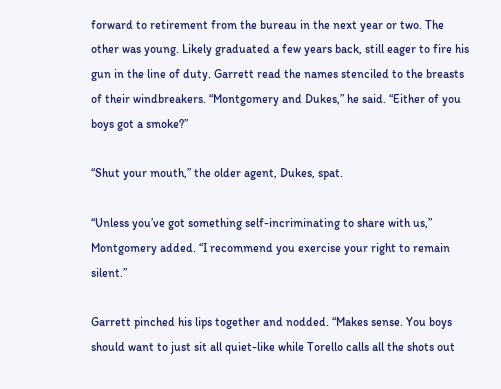forward to retirement from the bureau in the next year or two. The other was young. Likely graduated a few years back, still eager to fire his gun in the line of duty. Garrett read the names stenciled to the breasts of their windbreakers. “Montgomery and Dukes,” he said. “Either of you boys got a smoke?”

“Shut your mouth,” the older agent, Dukes, spat.

“Unless you’ve got something self-incriminating to share with us,” Montgomery added. “I recommend you exercise your right to remain silent.”

Garrett pinched his lips together and nodded. “Makes sense. You boys should want to just sit all quiet-like while Torello calls all the shots out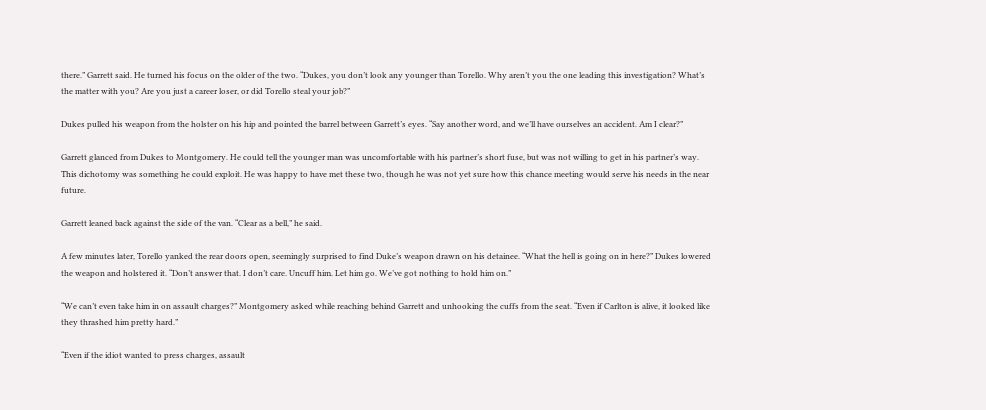there.” Garrett said. He turned his focus on the older of the two. “Dukes, you don’t look any younger than Torello. Why aren’t you the one leading this investigation? What’s the matter with you? Are you just a career loser, or did Torello steal your job?”

Dukes pulled his weapon from the holster on his hip and pointed the barrel between Garrett’s eyes. “Say another word, and we’ll have ourselves an accident. Am I clear?”

Garrett glanced from Dukes to Montgomery. He could tell the younger man was uncomfortable with his partner’s short fuse, but was not willing to get in his partner’s way. This dichotomy was something he could exploit. He was happy to have met these two, though he was not yet sure how this chance meeting would serve his needs in the near future.

Garrett leaned back against the side of the van. “Clear as a bell,” he said.

A few minutes later, Torello yanked the rear doors open, seemingly surprised to find Duke’s weapon drawn on his detainee. “What the hell is going on in here?” Dukes lowered the weapon and holstered it. “Don’t answer that. I don’t care. Uncuff him. Let him go. We’ve got nothing to hold him on.”

“We can’t even take him in on assault charges?” Montgomery asked while reaching behind Garrett and unhooking the cuffs from the seat. “Even if Carlton is alive, it looked like they thrashed him pretty hard.”

“Even if the idiot wanted to press charges, assault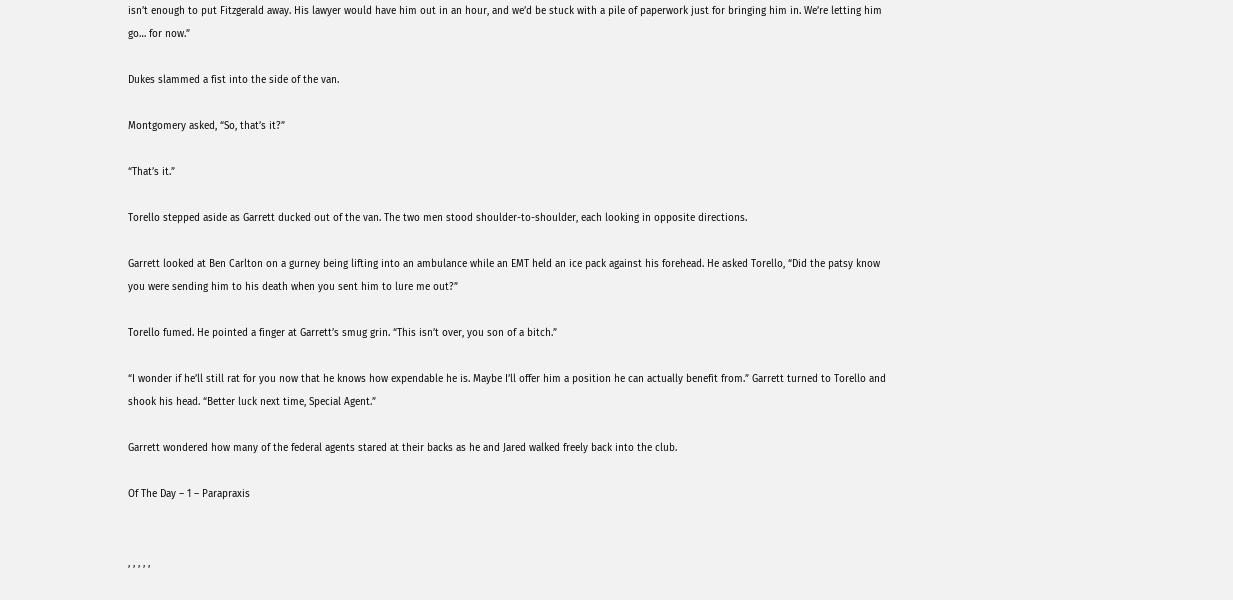isn’t enough to put Fitzgerald away. His lawyer would have him out in an hour, and we’d be stuck with a pile of paperwork just for bringing him in. We’re letting him go… for now.”

Dukes slammed a fist into the side of the van.

Montgomery asked, “So, that’s it?”

“That’s it.”

Torello stepped aside as Garrett ducked out of the van. The two men stood shoulder-to-shoulder, each looking in opposite directions.

Garrett looked at Ben Carlton on a gurney being lifting into an ambulance while an EMT held an ice pack against his forehead. He asked Torello, “Did the patsy know you were sending him to his death when you sent him to lure me out?”

Torello fumed. He pointed a finger at Garrett’s smug grin. “This isn’t over, you son of a bitch.”

“I wonder if he’ll still rat for you now that he knows how expendable he is. Maybe I’ll offer him a position he can actually benefit from.” Garrett turned to Torello and shook his head. “Better luck next time, Special Agent.”

Garrett wondered how many of the federal agents stared at their backs as he and Jared walked freely back into the club.

Of The Day – 1 – Parapraxis


, , , , ,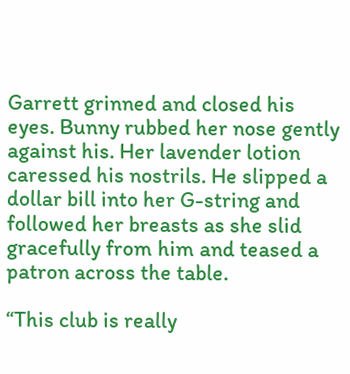Garrett grinned and closed his eyes. Bunny rubbed her nose gently against his. Her lavender lotion caressed his nostrils. He slipped a dollar bill into her G-string and followed her breasts as she slid gracefully from him and teased a patron across the table.

“This club is really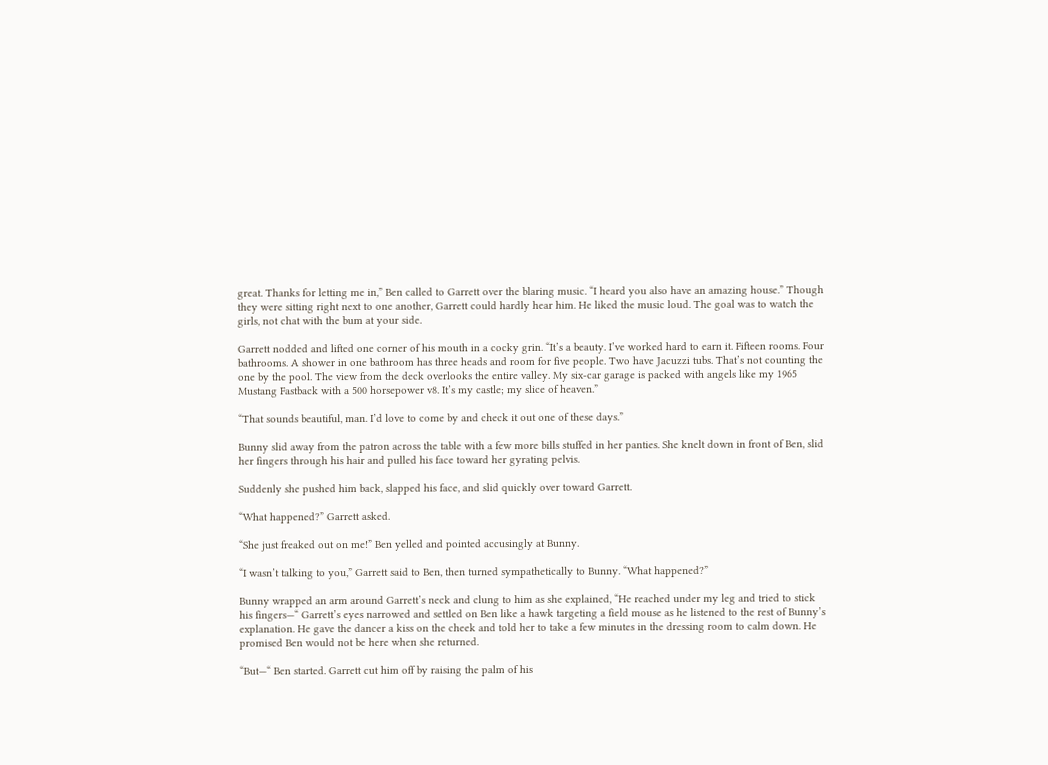great. Thanks for letting me in,” Ben called to Garrett over the blaring music. “I heard you also have an amazing house.” Though they were sitting right next to one another, Garrett could hardly hear him. He liked the music loud. The goal was to watch the girls, not chat with the bum at your side.

Garrett nodded and lifted one corner of his mouth in a cocky grin. “It’s a beauty. I’ve worked hard to earn it. Fifteen rooms. Four bathrooms. A shower in one bathroom has three heads and room for five people. Two have Jacuzzi tubs. That’s not counting the one by the pool. The view from the deck overlooks the entire valley. My six-car garage is packed with angels like my 1965 Mustang Fastback with a 500 horsepower v8. It’s my castle; my slice of heaven.”

“That sounds beautiful, man. I’d love to come by and check it out one of these days.”

Bunny slid away from the patron across the table with a few more bills stuffed in her panties. She knelt down in front of Ben, slid her fingers through his hair and pulled his face toward her gyrating pelvis.

Suddenly she pushed him back, slapped his face, and slid quickly over toward Garrett.

“What happened?” Garrett asked.

“She just freaked out on me!” Ben yelled and pointed accusingly at Bunny.

“I wasn’t talking to you,” Garrett said to Ben, then turned sympathetically to Bunny. “What happened?”

Bunny wrapped an arm around Garrett’s neck and clung to him as she explained, “He reached under my leg and tried to stick his fingers—“ Garrett’s eyes narrowed and settled on Ben like a hawk targeting a field mouse as he listened to the rest of Bunny’s explanation. He gave the dancer a kiss on the cheek and told her to take a few minutes in the dressing room to calm down. He promised Ben would not be here when she returned.

“But—“ Ben started. Garrett cut him off by raising the palm of his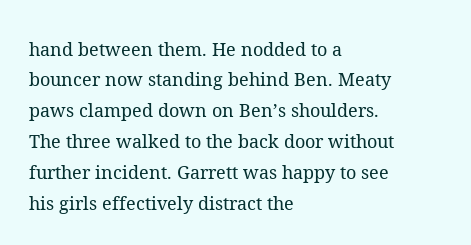hand between them. He nodded to a bouncer now standing behind Ben. Meaty paws clamped down on Ben’s shoulders. The three walked to the back door without further incident. Garrett was happy to see his girls effectively distract the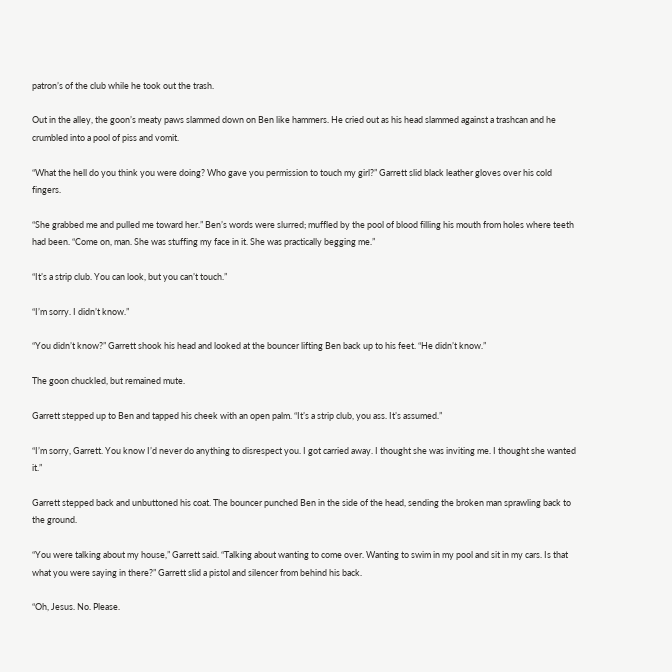patron’s of the club while he took out the trash.

Out in the alley, the goon’s meaty paws slammed down on Ben like hammers. He cried out as his head slammed against a trashcan and he crumbled into a pool of piss and vomit.

“What the hell do you think you were doing? Who gave you permission to touch my girl?” Garrett slid black leather gloves over his cold fingers.

“She grabbed me and pulled me toward her.” Ben’s words were slurred; muffled by the pool of blood filling his mouth from holes where teeth had been. “Come on, man. She was stuffing my face in it. She was practically begging me.”

“It’s a strip club. You can look, but you can’t touch.”

“I’m sorry. I didn’t know.”

“You didn’t know?” Garrett shook his head and looked at the bouncer lifting Ben back up to his feet. “He didn’t know.”

The goon chuckled, but remained mute.

Garrett stepped up to Ben and tapped his cheek with an open palm. “It’s a strip club, you ass. It’s assumed.”

“I’m sorry, Garrett. You know I’d never do anything to disrespect you. I got carried away. I thought she was inviting me. I thought she wanted it.”

Garrett stepped back and unbuttoned his coat. The bouncer punched Ben in the side of the head, sending the broken man sprawling back to the ground.

“You were talking about my house,” Garrett said. “Talking about wanting to come over. Wanting to swim in my pool and sit in my cars. Is that what you were saying in there?” Garrett slid a pistol and silencer from behind his back.

“Oh, Jesus. No. Please.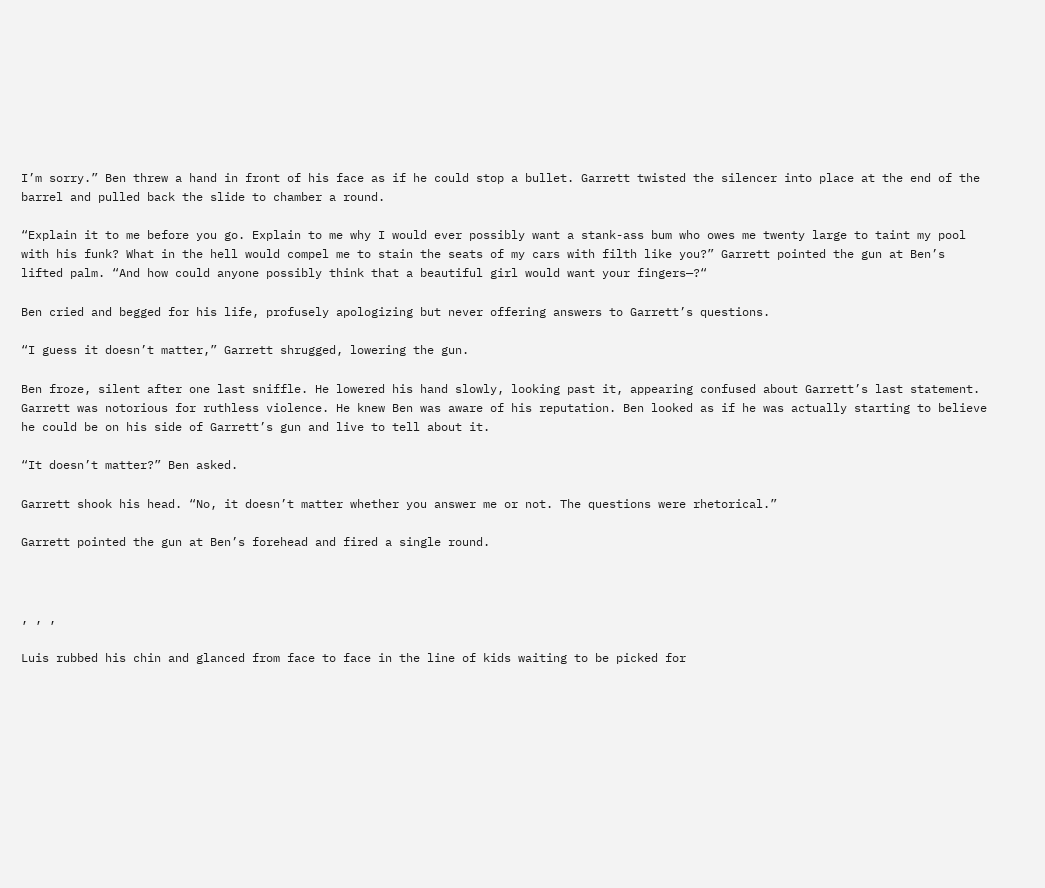I’m sorry.” Ben threw a hand in front of his face as if he could stop a bullet. Garrett twisted the silencer into place at the end of the barrel and pulled back the slide to chamber a round.

“Explain it to me before you go. Explain to me why I would ever possibly want a stank-ass bum who owes me twenty large to taint my pool with his funk? What in the hell would compel me to stain the seats of my cars with filth like you?” Garrett pointed the gun at Ben’s lifted palm. “And how could anyone possibly think that a beautiful girl would want your fingers—?“

Ben cried and begged for his life, profusely apologizing but never offering answers to Garrett’s questions.

“I guess it doesn’t matter,” Garrett shrugged, lowering the gun.

Ben froze, silent after one last sniffle. He lowered his hand slowly, looking past it, appearing confused about Garrett’s last statement. Garrett was notorious for ruthless violence. He knew Ben was aware of his reputation. Ben looked as if he was actually starting to believe he could be on his side of Garrett’s gun and live to tell about it.

“It doesn’t matter?” Ben asked.

Garrett shook his head. “No, it doesn’t matter whether you answer me or not. The questions were rhetorical.”

Garrett pointed the gun at Ben’s forehead and fired a single round.



, , ,

Luis rubbed his chin and glanced from face to face in the line of kids waiting to be picked for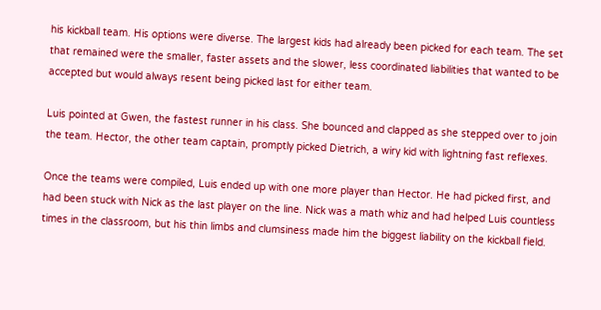his kickball team. His options were diverse. The largest kids had already been picked for each team. The set that remained were the smaller, faster assets and the slower, less coordinated liabilities that wanted to be accepted but would always resent being picked last for either team.

Luis pointed at Gwen, the fastest runner in his class. She bounced and clapped as she stepped over to join the team. Hector, the other team captain, promptly picked Dietrich, a wiry kid with lightning fast reflexes.

Once the teams were compiled, Luis ended up with one more player than Hector. He had picked first, and had been stuck with Nick as the last player on the line. Nick was a math whiz and had helped Luis countless times in the classroom, but his thin limbs and clumsiness made him the biggest liability on the kickball field.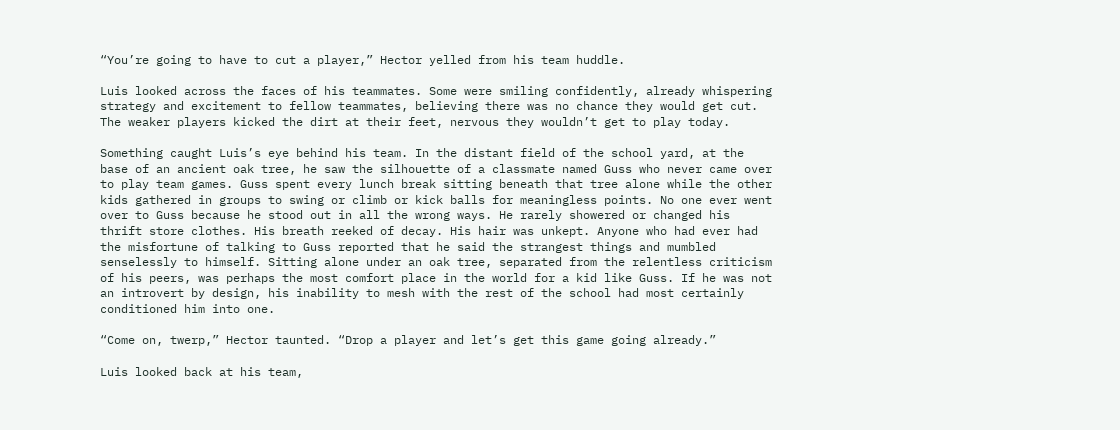“You’re going to have to cut a player,” Hector yelled from his team huddle.

Luis looked across the faces of his teammates. Some were smiling confidently, already whispering strategy and excitement to fellow teammates, believing there was no chance they would get cut. The weaker players kicked the dirt at their feet, nervous they wouldn’t get to play today.

Something caught Luis’s eye behind his team. In the distant field of the school yard, at the base of an ancient oak tree, he saw the silhouette of a classmate named Guss who never came over to play team games. Guss spent every lunch break sitting beneath that tree alone while the other kids gathered in groups to swing or climb or kick balls for meaningless points. No one ever went over to Guss because he stood out in all the wrong ways. He rarely showered or changed his thrift store clothes. His breath reeked of decay. His hair was unkept. Anyone who had ever had the misfortune of talking to Guss reported that he said the strangest things and mumbled senselessly to himself. Sitting alone under an oak tree, separated from the relentless criticism of his peers, was perhaps the most comfort place in the world for a kid like Guss. If he was not an introvert by design, his inability to mesh with the rest of the school had most certainly conditioned him into one.

“Come on, twerp,” Hector taunted. “Drop a player and let’s get this game going already.”

Luis looked back at his team,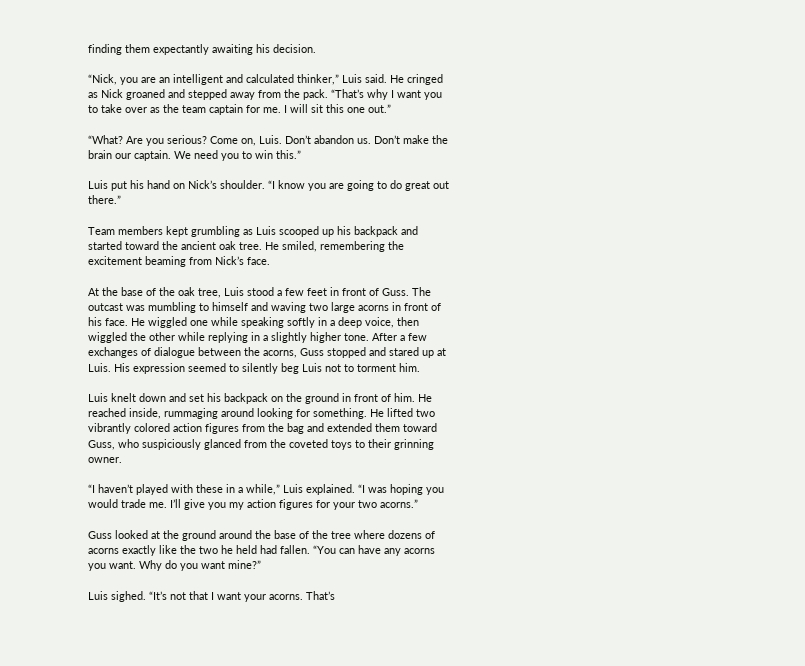finding them expectantly awaiting his decision.

“Nick, you are an intelligent and calculated thinker,” Luis said. He cringed as Nick groaned and stepped away from the pack. “That’s why I want you to take over as the team captain for me. I will sit this one out.”

“What? Are you serious? Come on, Luis. Don’t abandon us. Don’t make the brain our captain. We need you to win this.”

Luis put his hand on Nick’s shoulder. “I know you are going to do great out there.”

Team members kept grumbling as Luis scooped up his backpack and started toward the ancient oak tree. He smiled, remembering the excitement beaming from Nick’s face.

At the base of the oak tree, Luis stood a few feet in front of Guss. The outcast was mumbling to himself and waving two large acorns in front of his face. He wiggled one while speaking softly in a deep voice, then wiggled the other while replying in a slightly higher tone. After a few exchanges of dialogue between the acorns, Guss stopped and stared up at Luis. His expression seemed to silently beg Luis not to torment him.

Luis knelt down and set his backpack on the ground in front of him. He reached inside, rummaging around looking for something. He lifted two vibrantly colored action figures from the bag and extended them toward Guss, who suspiciously glanced from the coveted toys to their grinning owner.

“I haven’t played with these in a while,” Luis explained. “I was hoping you would trade me. I’ll give you my action figures for your two acorns.”

Guss looked at the ground around the base of the tree where dozens of acorns exactly like the two he held had fallen. “You can have any acorns you want. Why do you want mine?”

Luis sighed. “It’s not that I want your acorns. That’s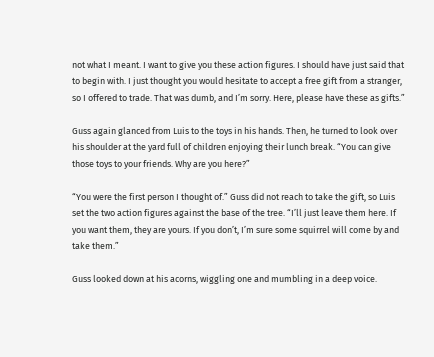not what I meant. I want to give you these action figures. I should have just said that to begin with. I just thought you would hesitate to accept a free gift from a stranger, so I offered to trade. That was dumb, and I’m sorry. Here, please have these as gifts.”

Guss again glanced from Luis to the toys in his hands. Then, he turned to look over his shoulder at the yard full of children enjoying their lunch break. “You can give those toys to your friends. Why are you here?”

“You were the first person I thought of.” Guss did not reach to take the gift, so Luis set the two action figures against the base of the tree. “I’ll just leave them here. If you want them, they are yours. If you don’t, I’m sure some squirrel will come by and take them.”

Guss looked down at his acorns, wiggling one and mumbling in a deep voice.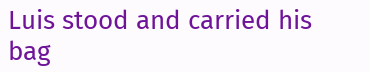Luis stood and carried his bag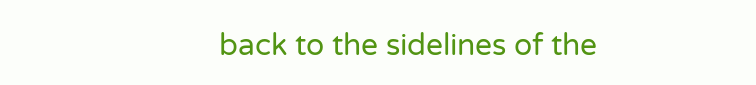back to the sidelines of the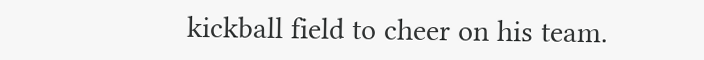kickball field to cheer on his team.